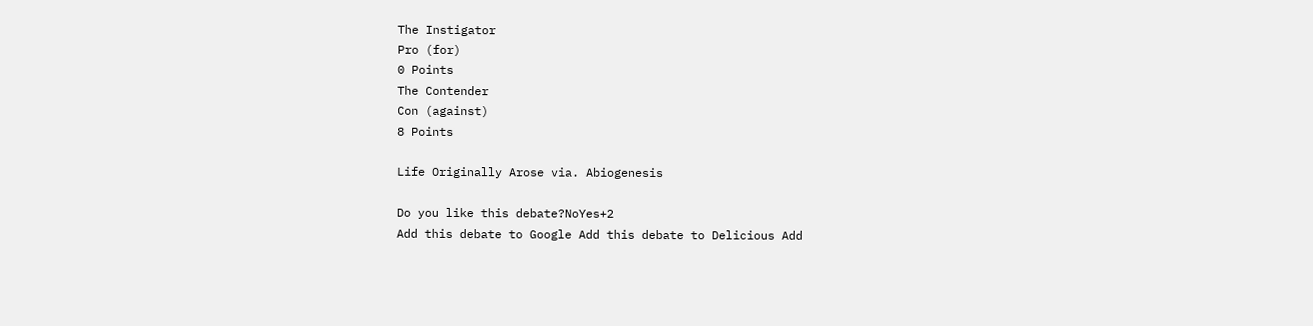The Instigator
Pro (for)
0 Points
The Contender
Con (against)
8 Points

Life Originally Arose via. Abiogenesis

Do you like this debate?NoYes+2
Add this debate to Google Add this debate to Delicious Add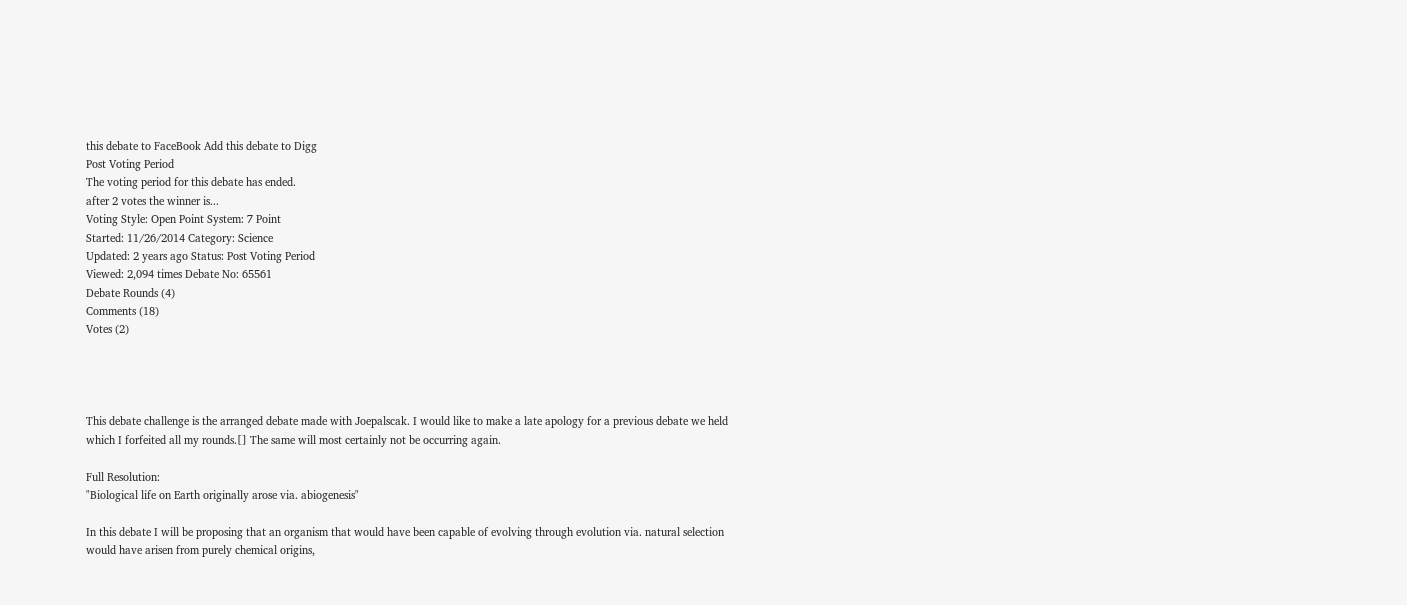this debate to FaceBook Add this debate to Digg
Post Voting Period
The voting period for this debate has ended.
after 2 votes the winner is...
Voting Style: Open Point System: 7 Point
Started: 11/26/2014 Category: Science
Updated: 2 years ago Status: Post Voting Period
Viewed: 2,094 times Debate No: 65561
Debate Rounds (4)
Comments (18)
Votes (2)




This debate challenge is the arranged debate made with Joepalscak. I would like to make a late apology for a previous debate we held which I forfeited all my rounds.[] The same will most certainly not be occurring again.

Full Resolution:
"Biological life on Earth originally arose via. abiogenesis"

In this debate I will be proposing that an organism that would have been capable of evolving through evolution via. natural selection would have arisen from purely chemical origins,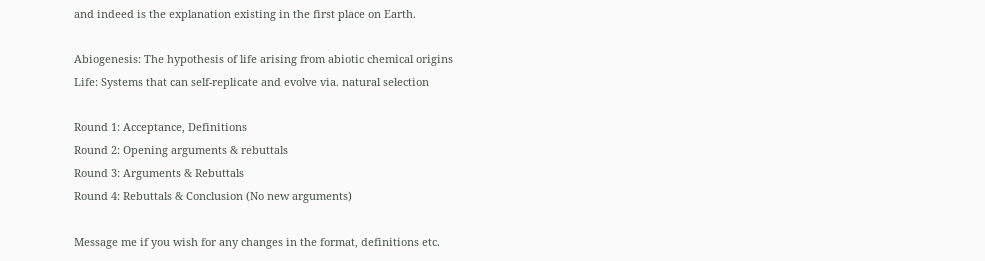and indeed is the explanation existing in the first place on Earth.

Abiogenesis: The hypothesis of life arising from abiotic chemical origins
Life: Systems that can self-replicate and evolve via. natural selection

Round 1: Acceptance, Definitions
Round 2: Opening arguments & rebuttals
Round 3: Arguments & Rebuttals
Round 4: Rebuttals & Conclusion (No new arguments)

Message me if you wish for any changes in the format, definitions etc.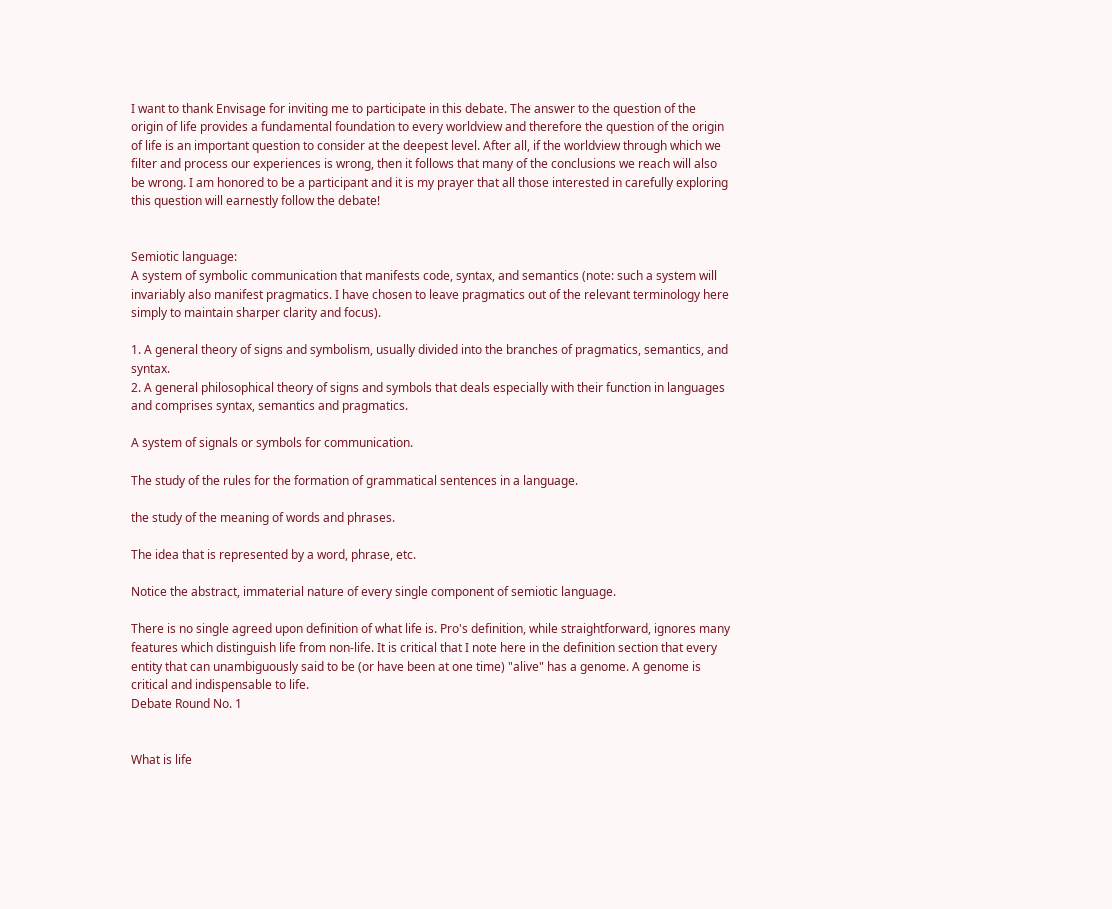I want to thank Envisage for inviting me to participate in this debate. The answer to the question of the origin of life provides a fundamental foundation to every worldview and therefore the question of the origin of life is an important question to consider at the deepest level. After all, if the worldview through which we filter and process our experiences is wrong, then it follows that many of the conclusions we reach will also be wrong. I am honored to be a participant and it is my prayer that all those interested in carefully exploring this question will earnestly follow the debate!


Semiotic language:
A system of symbolic communication that manifests code, syntax, and semantics (note: such a system will invariably also manifest pragmatics. I have chosen to leave pragmatics out of the relevant terminology here simply to maintain sharper clarity and focus).

1. A general theory of signs and symbolism, usually divided into the branches of pragmatics, semantics, and syntax.
2. A general philosophical theory of signs and symbols that deals especially with their function in languages and comprises syntax, semantics and pragmatics.

A system of signals or symbols for communication.

The study of the rules for the formation of grammatical sentences in a language.

the study of the meaning of words and phrases.

The idea that is represented by a word, phrase, etc.

Notice the abstract, immaterial nature of every single component of semiotic language.

There is no single agreed upon definition of what life is. Pro's definition, while straightforward, ignores many features which distinguish life from non-life. It is critical that I note here in the definition section that every entity that can unambiguously said to be (or have been at one time) "alive" has a genome. A genome is critical and indispensable to life.
Debate Round No. 1


What is life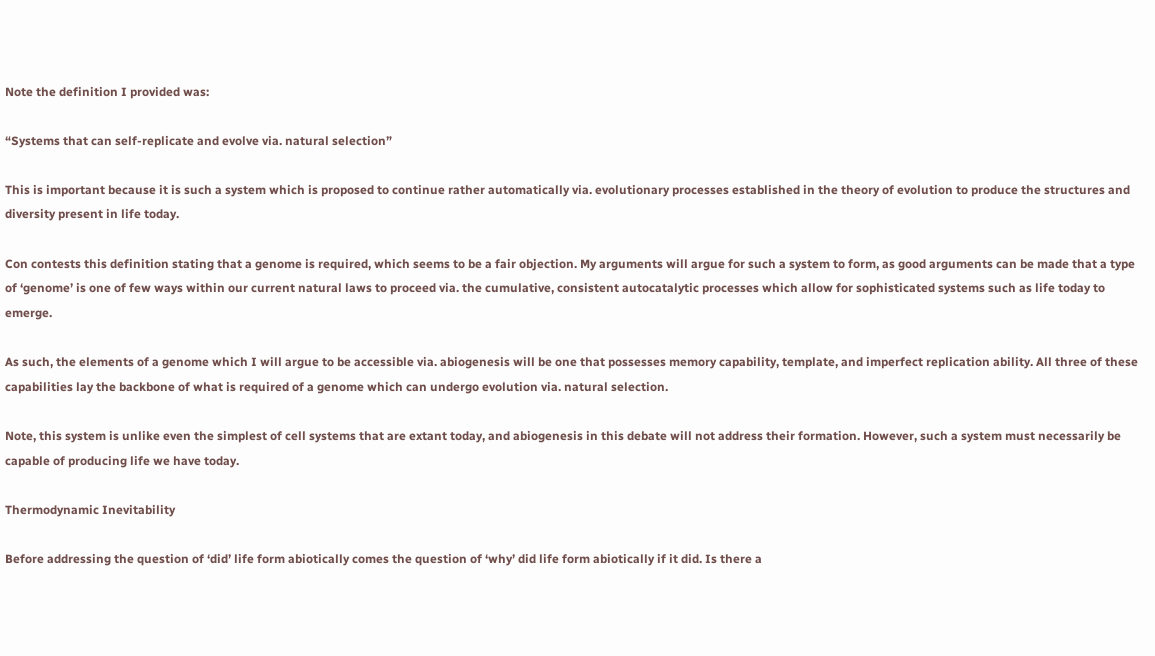Note the definition I provided was:

“Systems that can self-replicate and evolve via. natural selection”

This is important because it is such a system which is proposed to continue rather automatically via. evolutionary processes established in the theory of evolution to produce the structures and diversity present in life today.

Con contests this definition stating that a genome is required, which seems to be a fair objection. My arguments will argue for such a system to form, as good arguments can be made that a type of ‘genome’ is one of few ways within our current natural laws to proceed via. the cumulative, consistent autocatalytic processes which allow for sophisticated systems such as life today to emerge.

As such, the elements of a genome which I will argue to be accessible via. abiogenesis will be one that possesses memory capability, template, and imperfect replication ability. All three of these capabilities lay the backbone of what is required of a genome which can undergo evolution via. natural selection.

Note, this system is unlike even the simplest of cell systems that are extant today, and abiogenesis in this debate will not address their formation. However, such a system must necessarily be capable of producing life we have today.

Thermodynamic Inevitability

Before addressing the question of ‘did’ life form abiotically comes the question of ‘why’ did life form abiotically if it did. Is there a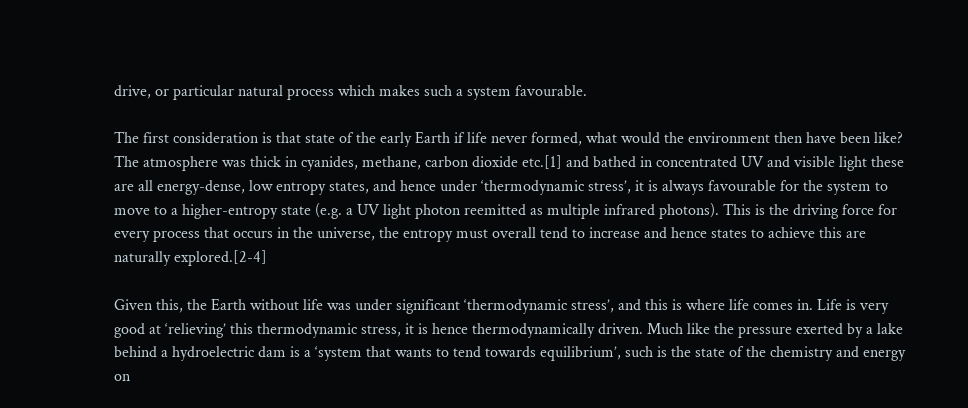drive, or particular natural process which makes such a system favourable.

The first consideration is that state of the early Earth if life never formed, what would the environment then have been like? The atmosphere was thick in cyanides, methane, carbon dioxide etc.[1] and bathed in concentrated UV and visible light these are all energy-dense, low entropy states, and hence under ‘thermodynamic stress’, it is always favourable for the system to move to a higher-entropy state (e.g. a UV light photon reemitted as multiple infrared photons). This is the driving force for every process that occurs in the universe, the entropy must overall tend to increase and hence states to achieve this are naturally explored.[2-4]

Given this, the Earth without life was under significant ‘thermodynamic stress’, and this is where life comes in. Life is very good at ‘relieving’ this thermodynamic stress, it is hence thermodynamically driven. Much like the pressure exerted by a lake behind a hydroelectric dam is a ‘system that wants to tend towards equilibrium’, such is the state of the chemistry and energy on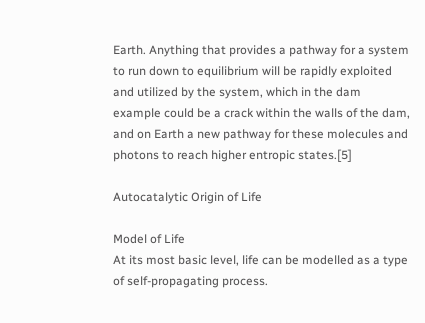Earth. Anything that provides a pathway for a system to run down to equilibrium will be rapidly exploited and utilized by the system, which in the dam example could be a crack within the walls of the dam, and on Earth a new pathway for these molecules and photons to reach higher entropic states.[5]

Autocatalytic Origin of Life

Model of Life
At its most basic level, life can be modelled as a type of self-propagating process.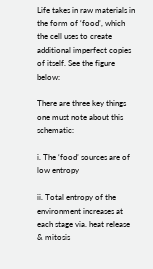Life takes in raw materials in the form of ‘food’, which the cell uses to create additional imperfect copies of itself. See the figure below:

There are three key things one must note about this schematic:

i. The ‘food’ sources are of low entropy

ii. Total entropy of the environment increases at each stage via. heat release & mitosis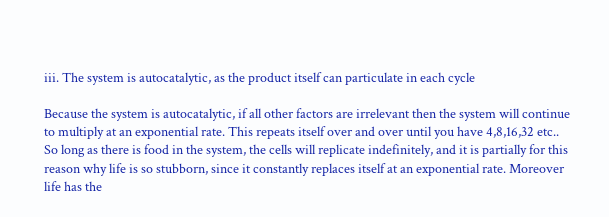iii. The system is autocatalytic, as the product itself can particulate in each cycle

Because the system is autocatalytic, if all other factors are irrelevant then the system will continue to multiply at an exponential rate. This repeats itself over and over until you have 4,8,16,32 etc.. So long as there is food in the system, the cells will replicate indefinitely, and it is partially for this reason why life is so stubborn, since it constantly replaces itself at an exponential rate. Moreover life has the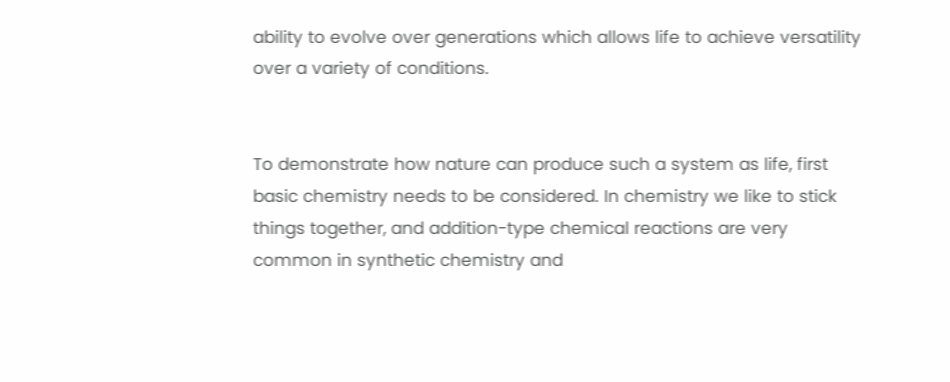ability to evolve over generations which allows life to achieve versatility over a variety of conditions.


To demonstrate how nature can produce such a system as life, first basic chemistry needs to be considered. In chemistry we like to stick things together, and addition-type chemical reactions are very common in synthetic chemistry and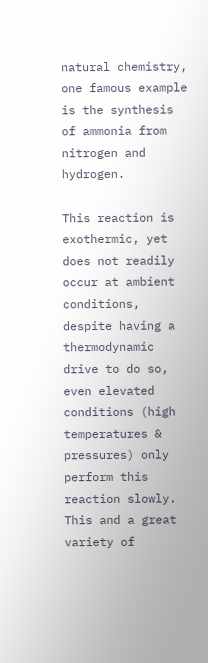natural chemistry, one famous example is the synthesis of ammonia from nitrogen and hydrogen.

This reaction is exothermic, yet does not readily occur at ambient conditions, despite having a thermodynamic drive to do so, even elevated conditions (high temperatures & pressures) only perform this reaction slowly. This and a great variety of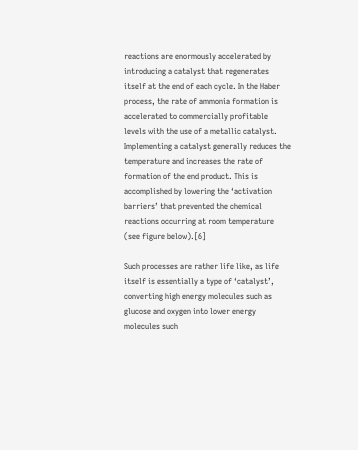reactions are enormously accelerated by introducing a catalyst that regenerates itself at the end of each cycle. In the Haber process, the rate of ammonia formation is accelerated to commercially profitable levels with the use of a metallic catalyst. Implementing a catalyst generally reduces the temperature and increases the rate of formation of the end product. This is accomplished by lowering the ‘activation barriers’ that prevented the chemical reactions occurring at room temperature (see figure below).[6]

Such processes are rather life like, as life itself is essentially a type of ‘catalyst’, converting high energy molecules such as glucose and oxygen into lower energy molecules such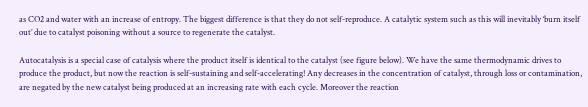as CO2 and water with an increase of entropy. The biggest difference is that they do not self-reproduce. A catalytic system such as this will inevitably ‘burn itself out’ due to catalyst poisoning without a source to regenerate the catalyst.

Autocatalysis is a special case of catalysis where the product itself is identical to the catalyst (see figure below). We have the same thermodynamic drives to produce the product, but now the reaction is self-sustaining and self-accelerating! Any decreases in the concentration of catalyst, through loss or contamination, are negated by the new catalyst being produced at an increasing rate with each cycle. Moreover the reaction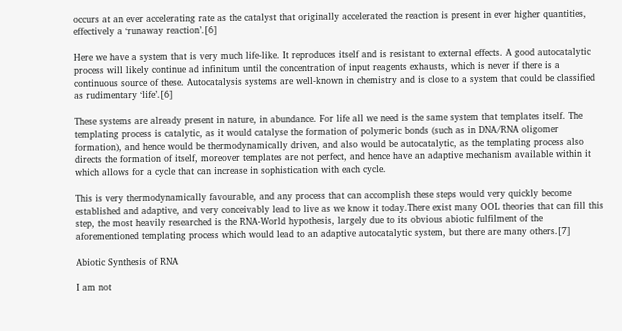occurs at an ever accelerating rate as the catalyst that originally accelerated the reaction is present in ever higher quantities, effectively a ‘runaway reaction’.[6]

Here we have a system that is very much life-like. It reproduces itself and is resistant to external effects. A good autocatalytic process will likely continue ad infinitum until the concentration of input reagents exhausts, which is never if there is a continuous source of these. Autocatalysis systems are well-known in chemistry and is close to a system that could be classified as rudimentary ‘life’.[6]

These systems are already present in nature, in abundance. For life all we need is the same system that templates itself. The templating process is catalytic, as it would catalyse the formation of polymeric bonds (such as in DNA/RNA oligomer formation), and hence would be thermodynamically driven, and also would be autocatalytic, as the templating process also directs the formation of itself, moreover templates are not perfect, and hence have an adaptive mechanism available within it which allows for a cycle that can increase in sophistication with each cycle.

This is very thermodynamically favourable, and any process that can accomplish these steps would very quickly become established and adaptive, and very conceivably lead to live as we know it today.There exist many OOL theories that can fill this step, the most heavily researched is the RNA-World hypothesis, largely due to its obvious abiotic fulfilment of the aforementioned templating process which would lead to an adaptive autocatalytic system, but there are many others.[7]

Abiotic Synthesis of RNA

I am not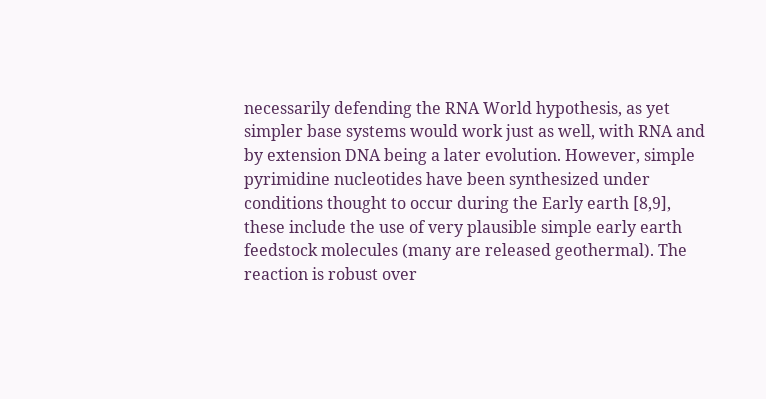necessarily defending the RNA World hypothesis, as yet simpler base systems would work just as well, with RNA and by extension DNA being a later evolution. However, simple pyrimidine nucleotides have been synthesized under conditions thought to occur during the Early earth [8,9], these include the use of very plausible simple early earth feedstock molecules (many are released geothermal). The reaction is robust over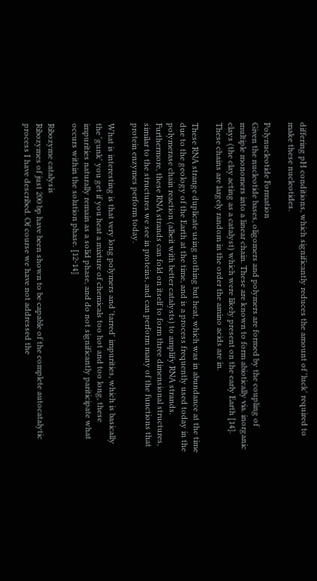differing pH conditions, which significantly reduces the amount of 'luck' required to make these nucleotides.

Polynucleotide Formation
Given the nucleotide bases, oligomers and polymers are formed by the coupling of multiple monomers into a linear chain. These are known to form abiotically via. inorganic clays (the clay acting as a catalyst) which were likely present on the early Earth [14]. These chains are largely random in the order the amino acids are in.

These RNA strange duplicate using nothing but heat, which was in abundance at the time due to the geology of the Earth at the time, and is a process frequently used today in the polymerase chain reaction (albeit with better catalysts) to amplify RNA strands. Furthermore, these RNA strands can fold on itself to form three dimensional structures, similar to the structures we see in proteins, and can perform many of the functions that protein enzymes perform today.

What is interesting is that very long polymers and 'tarred' impurities, which is basically the 'gunk' you get if you heat a mixture of chemicals too hot and too long, these impurities naturally remain as a solid phase, and do not significantly pariticipate what occurs within the solution phase. [12-14]

Ribozyme catalysis
Ribozymes of just 200 bp have been shown to be capable of the complete autocatalytic process I have described. Of course we have not addressed the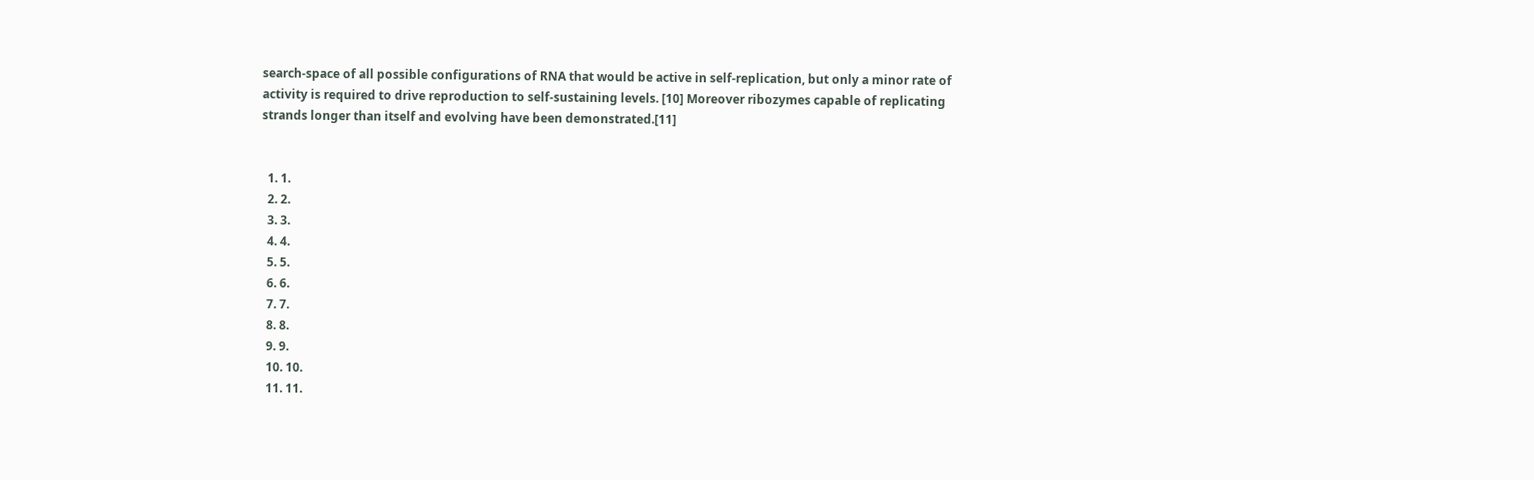search-space of all possible configurations of RNA that would be active in self-replication, but only a minor rate of activity is required to drive reproduction to self-sustaining levels. [10] Moreover ribozymes capable of replicating strands longer than itself and evolving have been demonstrated.[11]


  1. 1.
  2. 2.
  3. 3.
  4. 4.
  5. 5.
  6. 6.
  7. 7.
  8. 8.
  9. 9.
  10. 10.
  11. 11.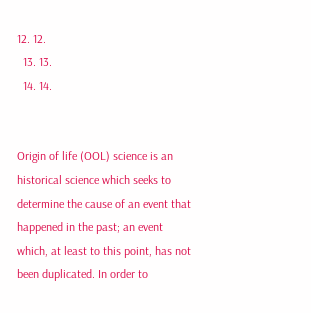12. 12.
  13. 13.
  14. 14.


Origin of life (OOL) science is an historical science which seeks to determine the cause of an event that happened in the past; an event which, at least to this point, has not been duplicated. In order to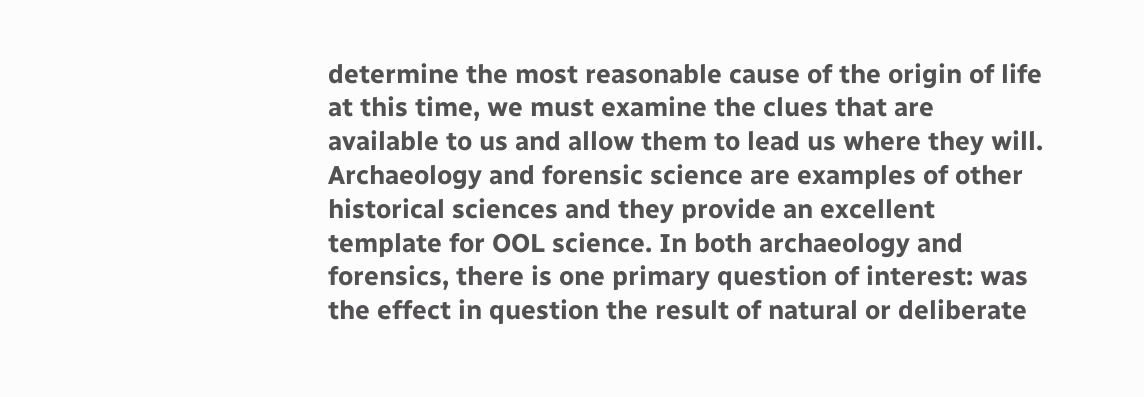determine the most reasonable cause of the origin of life at this time, we must examine the clues that are available to us and allow them to lead us where they will. Archaeology and forensic science are examples of other historical sciences and they provide an excellent template for OOL science. In both archaeology and forensics, there is one primary question of interest: was the effect in question the result of natural or deliberate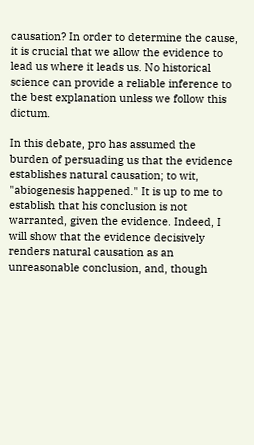causation? In order to determine the cause, it is crucial that we allow the evidence to lead us where it leads us. No historical science can provide a reliable inference to the best explanation unless we follow this dictum.

In this debate, pro has assumed the burden of persuading us that the evidence establishes natural causation; to wit, "abiogenesis happened." It is up to me to establish that his conclusion is not warranted, given the evidence. Indeed, I will show that the evidence decisively renders natural causation as an unreasonable conclusion, and, though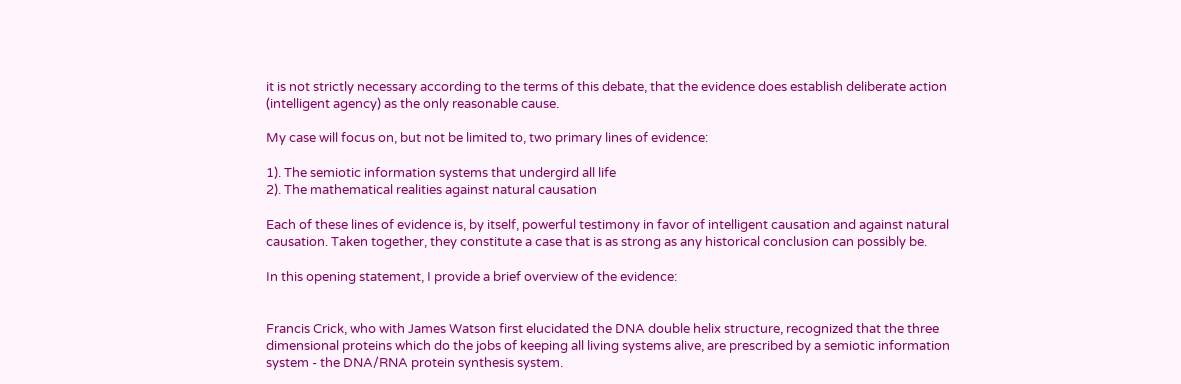it is not strictly necessary according to the terms of this debate, that the evidence does establish deliberate action (intelligent agency) as the only reasonable cause.

My case will focus on, but not be limited to, two primary lines of evidence:

1). The semiotic information systems that undergird all life
2). The mathematical realities against natural causation

Each of these lines of evidence is, by itself, powerful testimony in favor of intelligent causation and against natural causation. Taken together, they constitute a case that is as strong as any historical conclusion can possibly be.

In this opening statement, I provide a brief overview of the evidence:


Francis Crick, who with James Watson first elucidated the DNA double helix structure, recognized that the three dimensional proteins which do the jobs of keeping all living systems alive, are prescribed by a semiotic information system - the DNA/RNA protein synthesis system.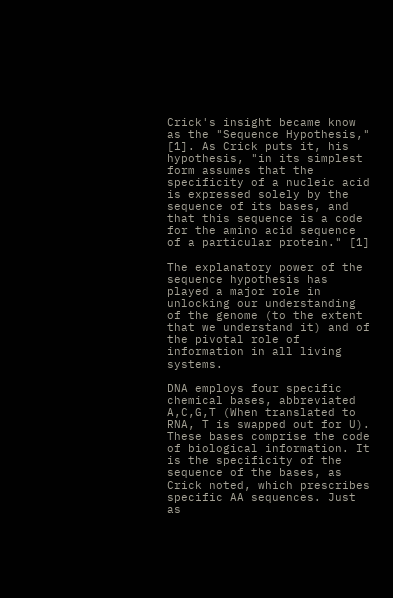Crick's insight became know as the "Sequence Hypothesis," [1]. As Crick puts it, his hypothesis, "in its simplest form assumes that the specificity of a nucleic acid is expressed solely by the sequence of its bases, and that this sequence is a code for the amino acid sequence of a particular protein." [1]

The explanatory power of the sequence hypothesis has played a major role in unlocking our understanding of the genome (to the extent that we understand it) and of the pivotal role of information in all living systems.

DNA employs four specific chemical bases, abbreviated A,C,G,T (When translated to RNA, T is swapped out for U). These bases comprise the code of biological information. It is the specificity of the sequence of the bases, as Crick noted, which prescribes specific AA sequences. Just as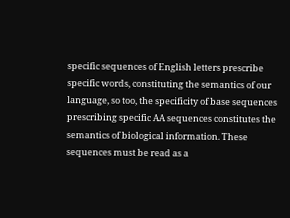specific sequences of English letters prescribe specific words, constituting the semantics of our language, so too, the specificity of base sequences prescribing specific AA sequences constitutes the semantics of biological information. These sequences must be read as a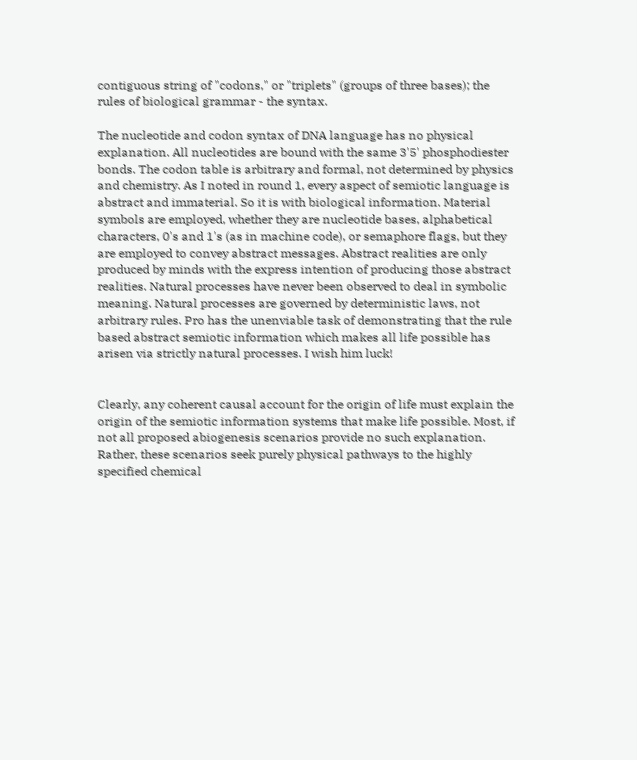contiguous string of "codons," or "triplets" (groups of three bases); the rules of biological grammar - the syntax.

The nucleotide and codon syntax of DNA language has no physical explanation. All nucleotides are bound with the same 3'5' phosphodiester bonds. The codon table is arbitrary and formal, not determined by physics and chemistry. As I noted in round 1, every aspect of semiotic language is abstract and immaterial. So it is with biological information. Material symbols are employed, whether they are nucleotide bases, alphabetical characters, 0's and 1's (as in machine code), or semaphore flags, but they are employed to convey abstract messages. Abstract realities are only produced by minds with the express intention of producing those abstract realities. Natural processes have never been observed to deal in symbolic meaning. Natural processes are governed by deterministic laws, not arbitrary rules. Pro has the unenviable task of demonstrating that the rule based abstract semiotic information which makes all life possible has arisen via strictly natural processes. I wish him luck!


Clearly, any coherent causal account for the origin of life must explain the origin of the semiotic information systems that make life possible. Most, if not all proposed abiogenesis scenarios provide no such explanation. Rather, these scenarios seek purely physical pathways to the highly specified chemical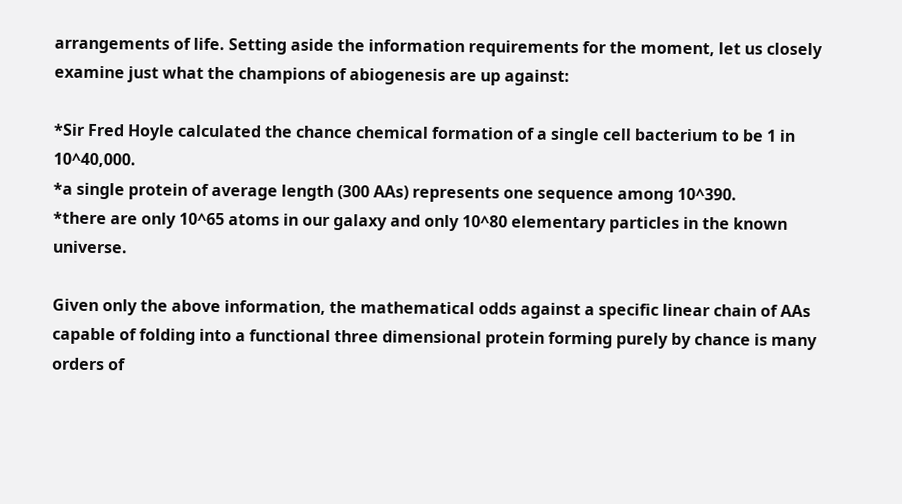arrangements of life. Setting aside the information requirements for the moment, let us closely examine just what the champions of abiogenesis are up against:

*Sir Fred Hoyle calculated the chance chemical formation of a single cell bacterium to be 1 in 10^40,000.
*a single protein of average length (300 AAs) represents one sequence among 10^390.
*there are only 10^65 atoms in our galaxy and only 10^80 elementary particles in the known universe.

Given only the above information, the mathematical odds against a specific linear chain of AAs capable of folding into a functional three dimensional protein forming purely by chance is many orders of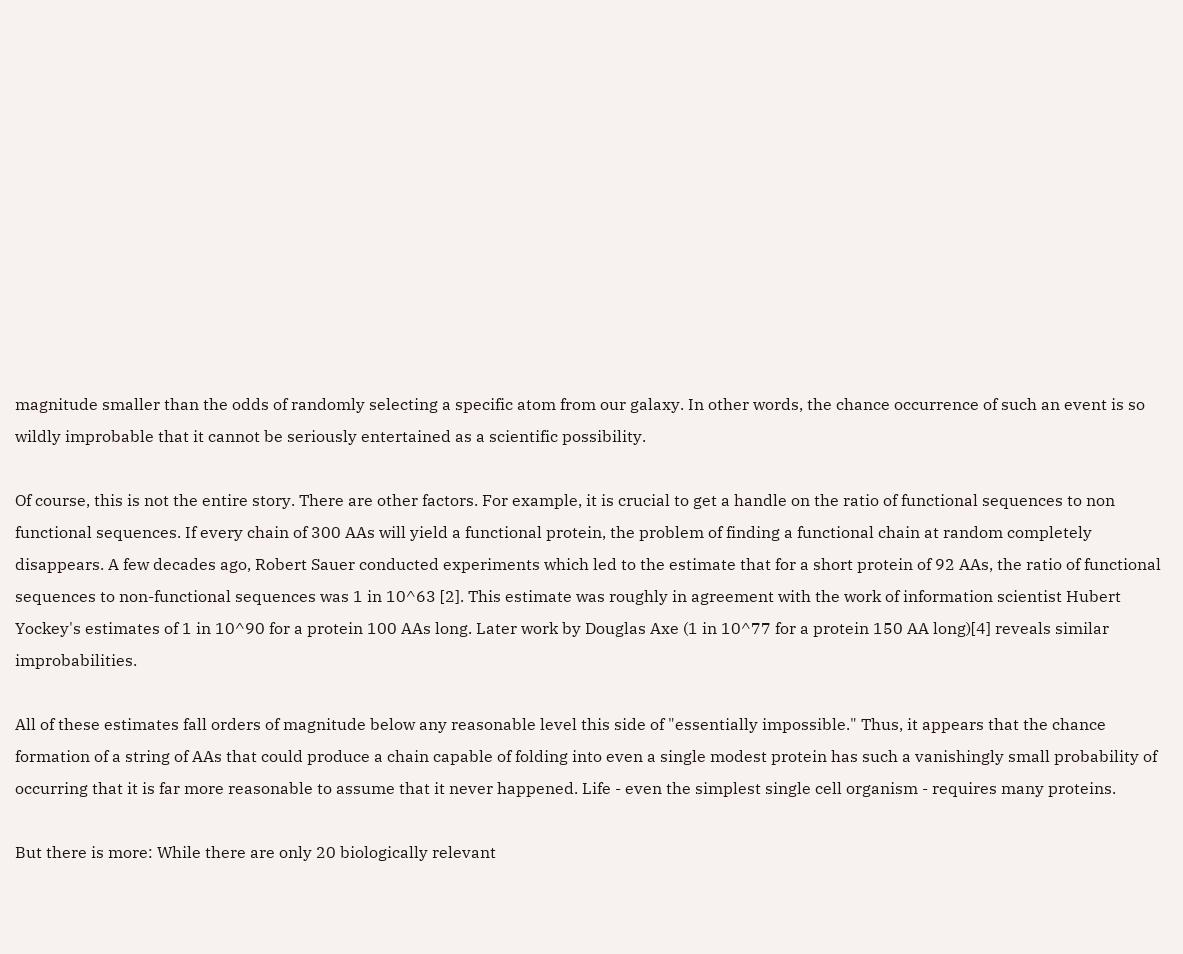magnitude smaller than the odds of randomly selecting a specific atom from our galaxy. In other words, the chance occurrence of such an event is so wildly improbable that it cannot be seriously entertained as a scientific possibility.

Of course, this is not the entire story. There are other factors. For example, it is crucial to get a handle on the ratio of functional sequences to non functional sequences. If every chain of 300 AAs will yield a functional protein, the problem of finding a functional chain at random completely disappears. A few decades ago, Robert Sauer conducted experiments which led to the estimate that for a short protein of 92 AAs, the ratio of functional sequences to non-functional sequences was 1 in 10^63 [2]. This estimate was roughly in agreement with the work of information scientist Hubert Yockey's estimates of 1 in 10^90 for a protein 100 AAs long. Later work by Douglas Axe (1 in 10^77 for a protein 150 AA long)[4] reveals similar improbabilities.

All of these estimates fall orders of magnitude below any reasonable level this side of "essentially impossible." Thus, it appears that the chance formation of a string of AAs that could produce a chain capable of folding into even a single modest protein has such a vanishingly small probability of occurring that it is far more reasonable to assume that it never happened. Life - even the simplest single cell organism - requires many proteins.

But there is more: While there are only 20 biologically relevant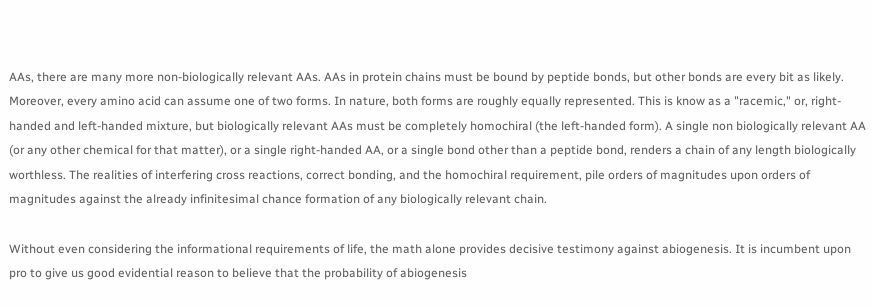AAs, there are many more non-biologically relevant AAs. AAs in protein chains must be bound by peptide bonds, but other bonds are every bit as likely. Moreover, every amino acid can assume one of two forms. In nature, both forms are roughly equally represented. This is know as a "racemic," or, right-handed and left-handed mixture, but biologically relevant AAs must be completely homochiral (the left-handed form). A single non biologically relevant AA (or any other chemical for that matter), or a single right-handed AA, or a single bond other than a peptide bond, renders a chain of any length biologically worthless. The realities of interfering cross reactions, correct bonding, and the homochiral requirement, pile orders of magnitudes upon orders of magnitudes against the already infinitesimal chance formation of any biologically relevant chain.

Without even considering the informational requirements of life, the math alone provides decisive testimony against abiogenesis. It is incumbent upon pro to give us good evidential reason to believe that the probability of abiogenesis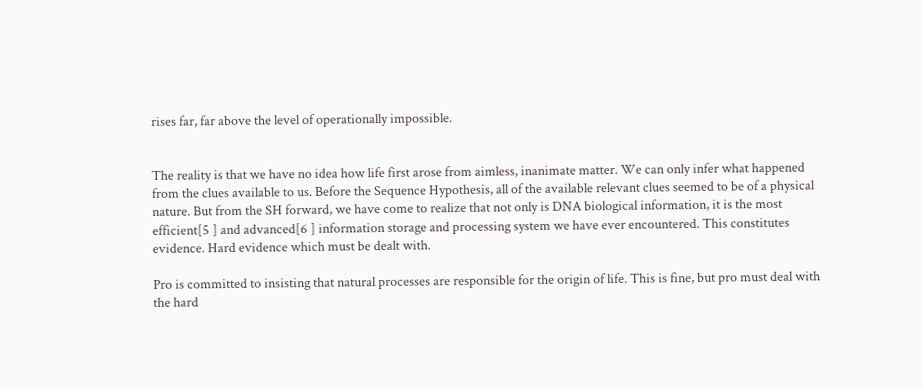rises far, far above the level of operationally impossible.


The reality is that we have no idea how life first arose from aimless, inanimate matter. We can only infer what happened from the clues available to us. Before the Sequence Hypothesis, all of the available relevant clues seemed to be of a physical nature. But from the SH forward, we have come to realize that not only is DNA biological information, it is the most efficient[5 ] and advanced[6 ] information storage and processing system we have ever encountered. This constitutes evidence. Hard evidence which must be dealt with.

Pro is committed to insisting that natural processes are responsible for the origin of life. This is fine, but pro must deal with the hard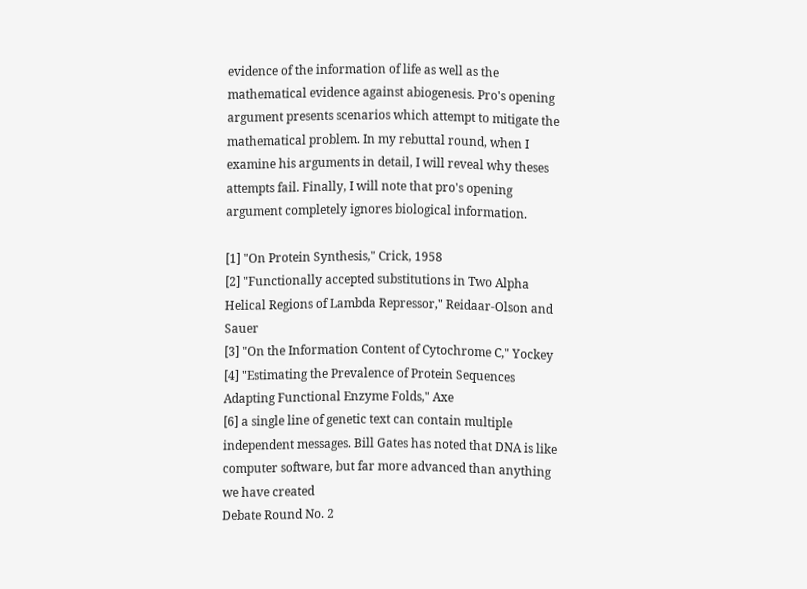evidence of the information of life as well as the mathematical evidence against abiogenesis. Pro's opening argument presents scenarios which attempt to mitigate the mathematical problem. In my rebuttal round, when I examine his arguments in detail, I will reveal why theses attempts fail. Finally, I will note that pro's opening argument completely ignores biological information.

[1] "On Protein Synthesis," Crick, 1958
[2] "Functionally accepted substitutions in Two Alpha Helical Regions of Lambda Repressor," Reidaar-Olson and Sauer
[3] "On the Information Content of Cytochrome C," Yockey
[4] "Estimating the Prevalence of Protein Sequences Adapting Functional Enzyme Folds," Axe
[6] a single line of genetic text can contain multiple independent messages. Bill Gates has noted that DNA is like computer software, but far more advanced than anything we have created
Debate Round No. 2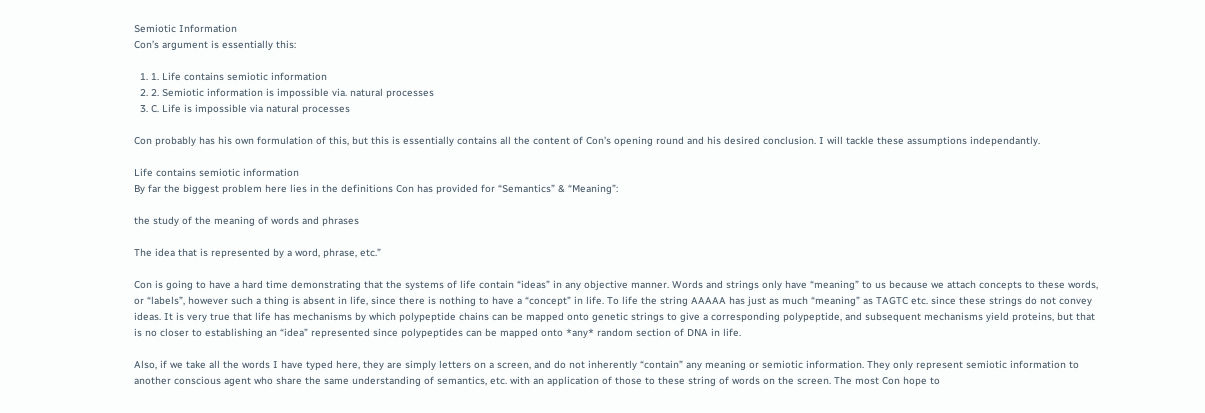Semiotic Information
Con’s argument is essentially this:

  1. 1. Life contains semiotic information
  2. 2. Semiotic information is impossible via. natural processes
  3. C. Life is impossible via natural processes

Con probably has his own formulation of this, but this is essentially contains all the content of Con’s opening round and his desired conclusion. I will tackle these assumptions independantly.

Life contains semiotic information
By far the biggest problem here lies in the definitions Con has provided for “Semantics” & “Meaning”:

the study of the meaning of words and phrases

The idea that is represented by a word, phrase, etc.”

Con is going to have a hard time demonstrating that the systems of life contain “ideas” in any objective manner. Words and strings only have “meaning” to us because we attach concepts to these words, or “labels”, however such a thing is absent in life, since there is nothing to have a “concept” in life. To life the string AAAAA has just as much “meaning” as TAGTC etc. since these strings do not convey ideas. It is very true that life has mechanisms by which polypeptide chains can be mapped onto genetic strings to give a corresponding polypeptide, and subsequent mechanisms yield proteins, but that is no closer to establishing an “idea” represented since polypeptides can be mapped onto *any* random section of DNA in life.

Also, if we take all the words I have typed here, they are simply letters on a screen, and do not inherently “contain” any meaning or semiotic information. They only represent semiotic information to another conscious agent who share the same understanding of semantics, etc. with an application of those to these string of words on the screen. The most Con hope to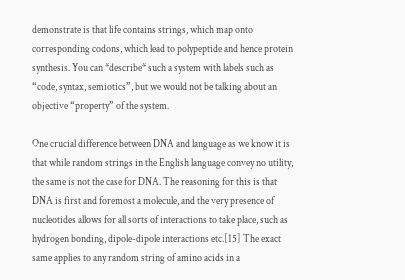demonstrate is that life contains strings, which map onto corresponding codons, which lead to polypeptide and hence protein synthesis. You can *describe* such a system with labels such as “code, syntax, semiotics”, but we would not be talking about an objective “property” of the system.

One crucial difference between DNA and language as we know it is that while random strings in the English language convey no utility, the same is not the case for DNA. The reasoning for this is that DNA is first and foremost a molecule, and the very presence of nucleotides allows for all sorts of interactions to take place, such as hydrogen bonding, dipole-dipole interactions etc.[15] The exact same applies to any random string of amino acids in a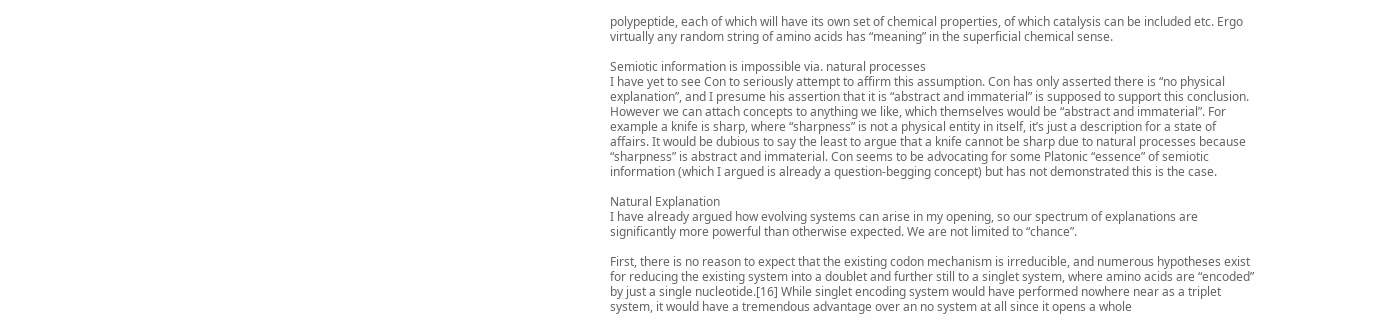polypeptide, each of which will have its own set of chemical properties, of which catalysis can be included etc. Ergo virtually any random string of amino acids has “meaning” in the superficial chemical sense.

Semiotic information is impossible via. natural processes
I have yet to see Con to seriously attempt to affirm this assumption. Con has only asserted there is “no physical explanation”, and I presume his assertion that it is “abstract and immaterial” is supposed to support this conclusion. However we can attach concepts to anything we like, which themselves would be “abstract and immaterial”. For example a knife is sharp, where “sharpness” is not a physical entity in itself, it’s just a description for a state of affairs. It would be dubious to say the least to argue that a knife cannot be sharp due to natural processes because “sharpness” is abstract and immaterial. Con seems to be advocating for some Platonic “essence” of semiotic information (which I argued is already a question-begging concept) but has not demonstrated this is the case.

Natural Explanation
I have already argued how evolving systems can arise in my opening, so our spectrum of explanations are significantly more powerful than otherwise expected. We are not limited to “chance”.

First, there is no reason to expect that the existing codon mechanism is irreducible, and numerous hypotheses exist for reducing the existing system into a doublet and further still to a singlet system, where amino acids are “encoded” by just a single nucleotide.[16] While singlet encoding system would have performed nowhere near as a triplet system, it would have a tremendous advantage over an no system at all since it opens a whole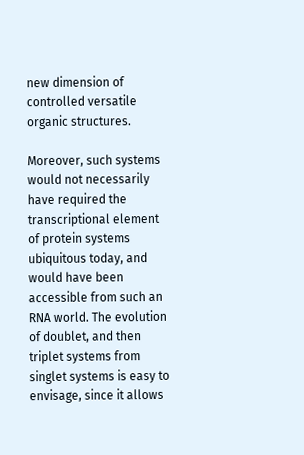new dimension of controlled versatile organic structures.

Moreover, such systems would not necessarily have required the transcriptional element of protein systems ubiquitous today, and would have been accessible from such an RNA world. The evolution of doublet, and then triplet systems from singlet systems is easy to envisage, since it allows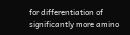for differentiation of significantly more amino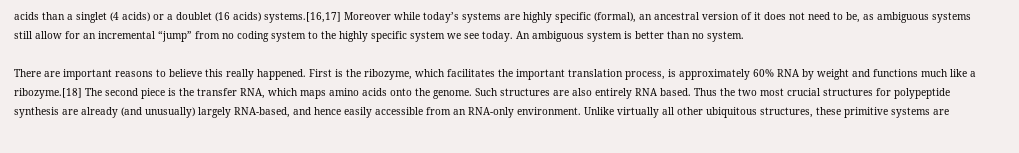acids than a singlet (4 acids) or a doublet (16 acids) systems.[16,17] Moreover while today’s systems are highly specific (formal), an ancestral version of it does not need to be, as ambiguous systems still allow for an incremental “jump” from no coding system to the highly specific system we see today. An ambiguous system is better than no system.

There are important reasons to believe this really happened. First is the ribozyme, which facilitates the important translation process, is approximately 60% RNA by weight and functions much like a ribozyme.[18] The second piece is the transfer RNA, which maps amino acids onto the genome. Such structures are also entirely RNA based. Thus the two most crucial structures for polypeptide synthesis are already (and unusually) largely RNA-based, and hence easily accessible from an RNA-only environment. Unlike virtually all other ubiquitous structures, these primitive systems are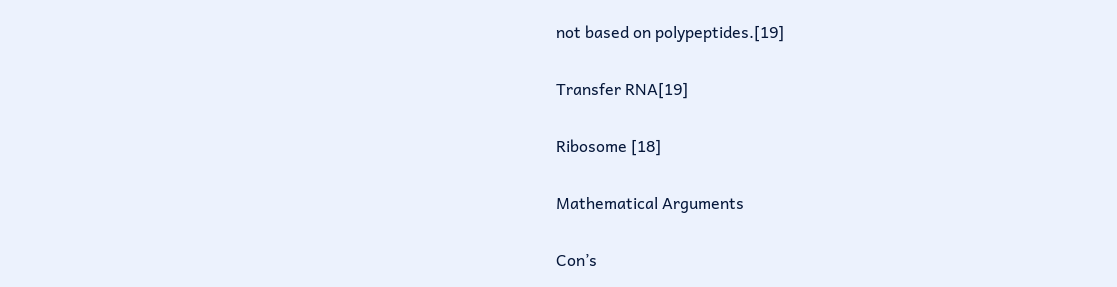not based on polypeptides.[19]

Transfer RNA[19]

Ribosome [18]

Mathematical Arguments

Con’s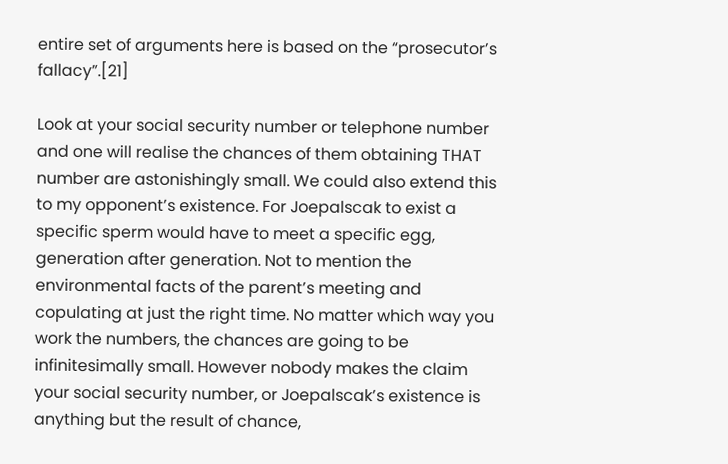entire set of arguments here is based on the “prosecutor’s fallacy”.[21]

Look at your social security number or telephone number and one will realise the chances of them obtaining THAT number are astonishingly small. We could also extend this to my opponent’s existence. For Joepalscak to exist a specific sperm would have to meet a specific egg, generation after generation. Not to mention the environmental facts of the parent’s meeting and copulating at just the right time. No matter which way you work the numbers, the chances are going to be infinitesimally small. However nobody makes the claim your social security number, or Joepalscak’s existence is anything but the result of chance,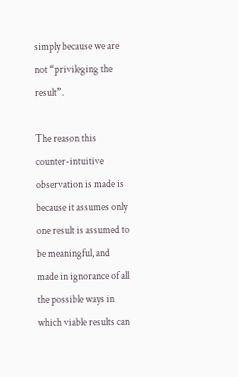simply because we are not “privileging the result”.

The reason this counter-intuitive observation is made is because it assumes only one result is assumed to be meaningful, and made in ignorance of all the possible ways in which viable results can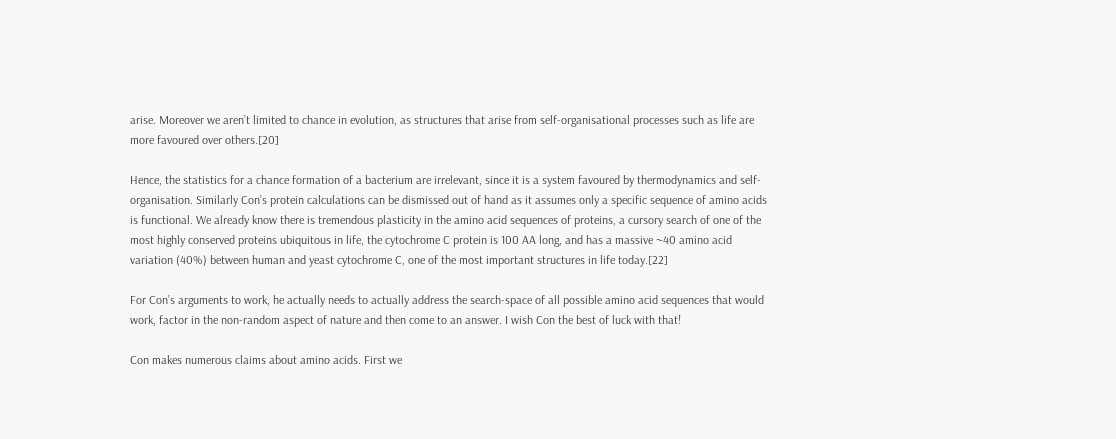arise. Moreover we aren’t limited to chance in evolution, as structures that arise from self-organisational processes such as life are more favoured over others.[20]

Hence, the statistics for a chance formation of a bacterium are irrelevant, since it is a system favoured by thermodynamics and self-organisation. Similarly Con’s protein calculations can be dismissed out of hand as it assumes only a specific sequence of amino acids is functional. We already know there is tremendous plasticity in the amino acid sequences of proteins, a cursory search of one of the most highly conserved proteins ubiquitous in life, the cytochrome C protein is 100 AA long, and has a massive ~40 amino acid variation (40%) between human and yeast cytochrome C, one of the most important structures in life today.[22]

For Con’s arguments to work, he actually needs to actually address the search-space of all possible amino acid sequences that would work, factor in the non-random aspect of nature and then come to an answer. I wish Con the best of luck with that!

Con makes numerous claims about amino acids. First we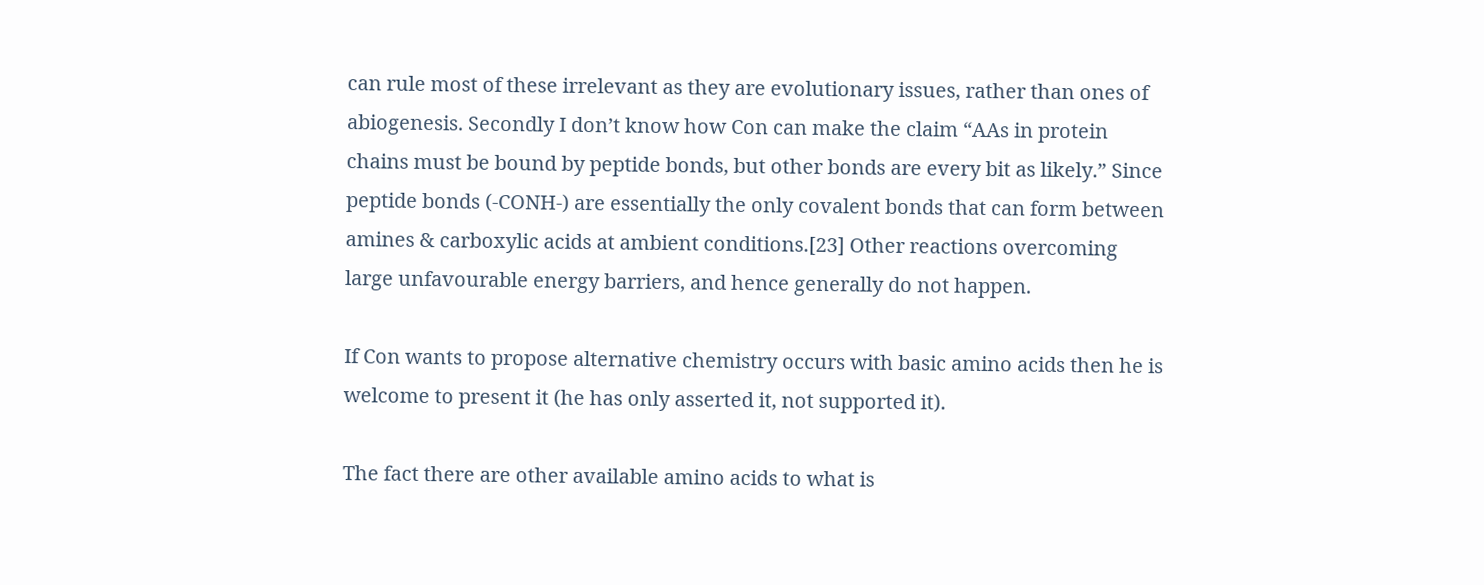can rule most of these irrelevant as they are evolutionary issues, rather than ones of abiogenesis. Secondly I don’t know how Con can make the claim “AAs in protein chains must be bound by peptide bonds, but other bonds are every bit as likely.” Since peptide bonds (-CONH-) are essentially the only covalent bonds that can form between amines & carboxylic acids at ambient conditions.[23] Other reactions overcoming large unfavourable energy barriers, and hence generally do not happen.

If Con wants to propose alternative chemistry occurs with basic amino acids then he is welcome to present it (he has only asserted it, not supported it).

The fact there are other available amino acids to what is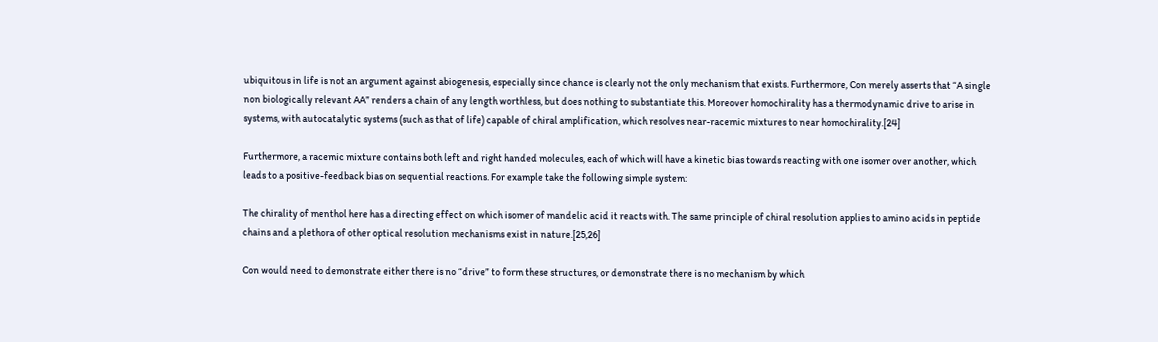ubiquitous in life is not an argument against abiogenesis, especially since chance is clearly not the only mechanism that exists. Furthermore, Con merely asserts that “A single non biologically relevant AA” renders a chain of any length worthless, but does nothing to substantiate this. Moreover homochirality has a thermodynamic drive to arise in systems, with autocatalytic systems (such as that of life) capable of chiral amplification, which resolves near-racemic mixtures to near homochirality.[24]

Furthermore, a racemic mixture contains both left and right handed molecules, each of which will have a kinetic bias towards reacting with one isomer over another, which leads to a positive-feedback bias on sequential reactions. For example take the following simple system:

The chirality of menthol here has a directing effect on which isomer of mandelic acid it reacts with. The same principle of chiral resolution applies to amino acids in peptide chains and a plethora of other optical resolution mechanisms exist in nature.[25,26]

Con would need to demonstrate either there is no “drive” to form these structures, or demonstrate there is no mechanism by which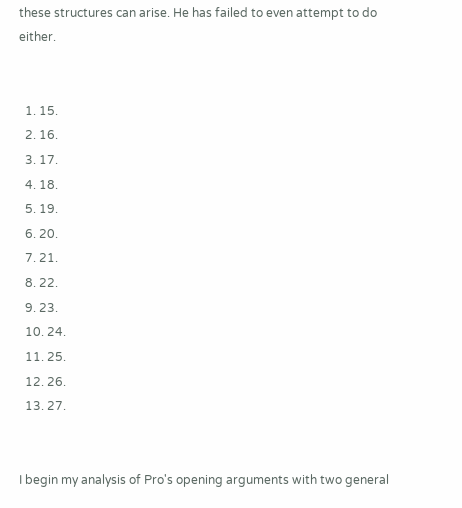these structures can arise. He has failed to even attempt to do either.


  1. 15.
  2. 16.
  3. 17.
  4. 18.
  5. 19.
  6. 20.
  7. 21.
  8. 22.
  9. 23.
  10. 24.
  11. 25.
  12. 26.
  13. 27.


I begin my analysis of Pro's opening arguments with two general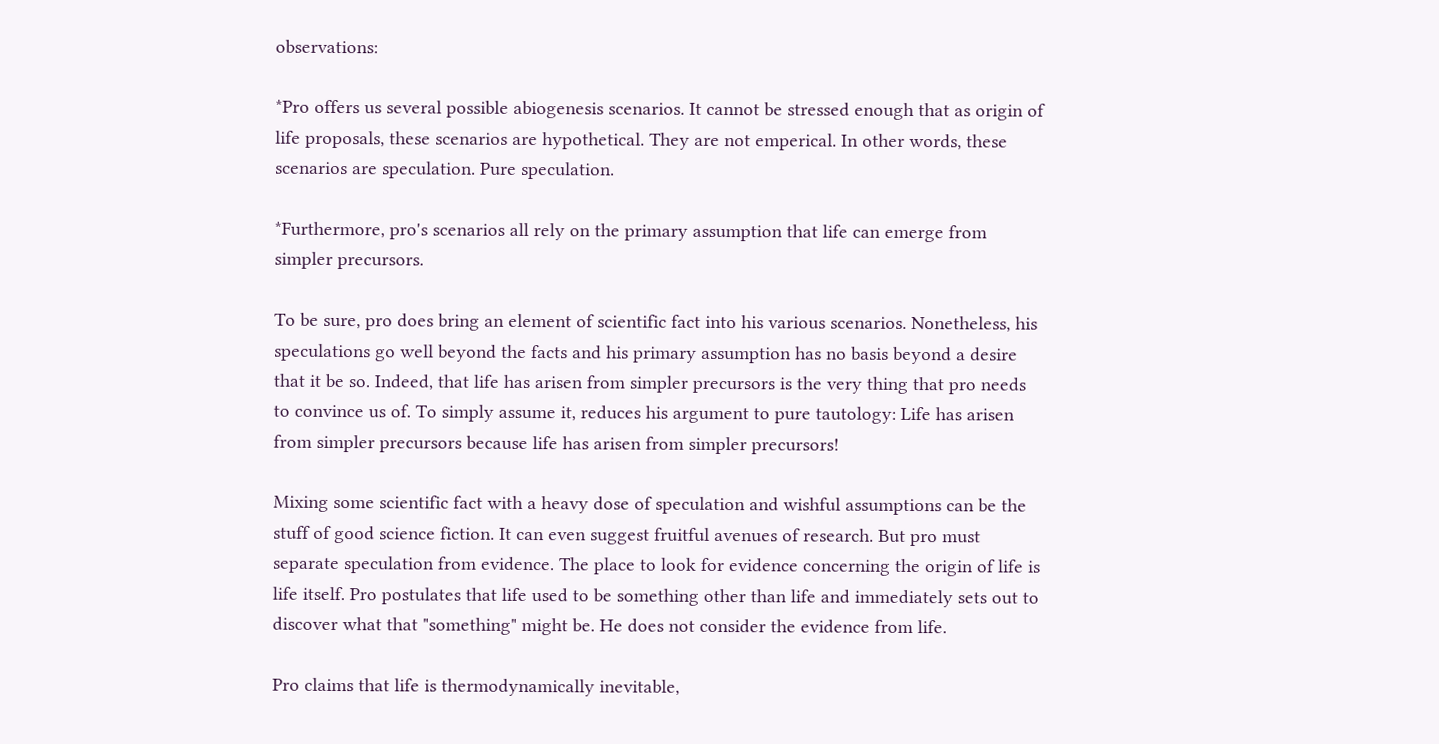observations:

*Pro offers us several possible abiogenesis scenarios. It cannot be stressed enough that as origin of life proposals, these scenarios are hypothetical. They are not emperical. In other words, these scenarios are speculation. Pure speculation.

*Furthermore, pro's scenarios all rely on the primary assumption that life can emerge from simpler precursors.

To be sure, pro does bring an element of scientific fact into his various scenarios. Nonetheless, his speculations go well beyond the facts and his primary assumption has no basis beyond a desire that it be so. Indeed, that life has arisen from simpler precursors is the very thing that pro needs to convince us of. To simply assume it, reduces his argument to pure tautology: Life has arisen from simpler precursors because life has arisen from simpler precursors!

Mixing some scientific fact with a heavy dose of speculation and wishful assumptions can be the stuff of good science fiction. It can even suggest fruitful avenues of research. But pro must separate speculation from evidence. The place to look for evidence concerning the origin of life is life itself. Pro postulates that life used to be something other than life and immediately sets out to discover what that "something" might be. He does not consider the evidence from life.

Pro claims that life is thermodynamically inevitable,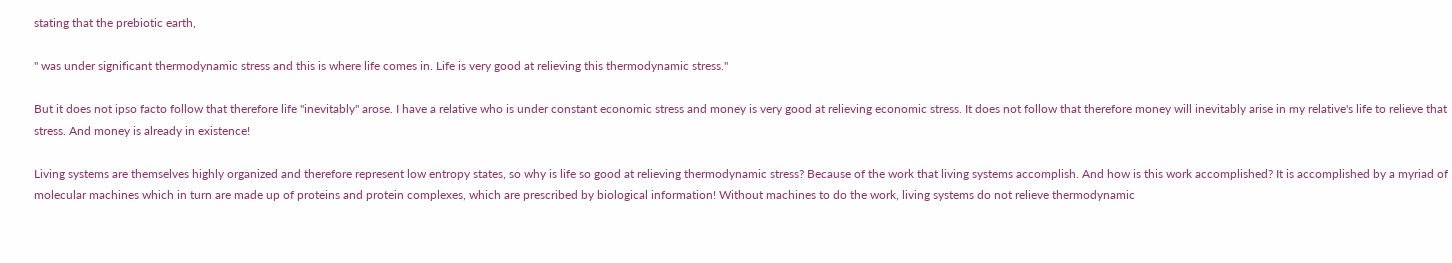stating that the prebiotic earth,

" was under significant thermodynamic stress and this is where life comes in. Life is very good at relieving this thermodynamic stress."

But it does not ipso facto follow that therefore life "inevitably" arose. I have a relative who is under constant economic stress and money is very good at relieving economic stress. It does not follow that therefore money will inevitably arise in my relative's life to relieve that stress. And money is already in existence!

Living systems are themselves highly organized and therefore represent low entropy states, so why is life so good at relieving thermodynamic stress? Because of the work that living systems accomplish. And how is this work accomplished? It is accomplished by a myriad of molecular machines which in turn are made up of proteins and protein complexes, which are prescribed by biological information! Without machines to do the work, living systems do not relieve thermodynamic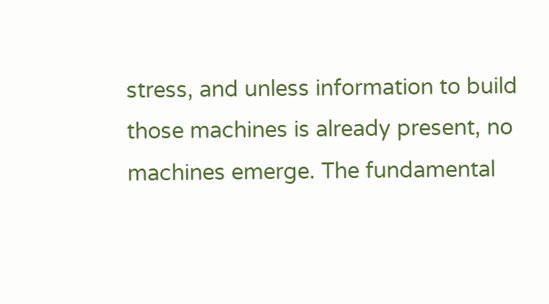stress, and unless information to build those machines is already present, no machines emerge. The fundamental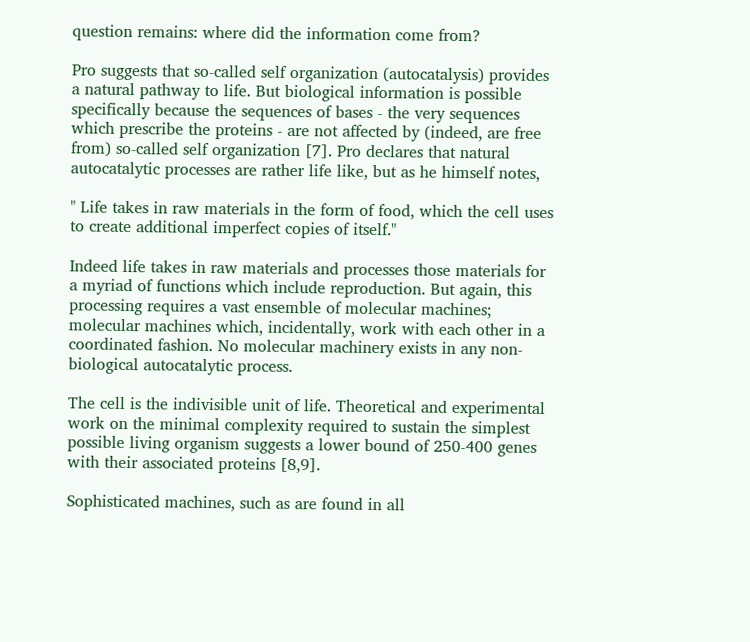question remains: where did the information come from?

Pro suggests that so-called self organization (autocatalysis) provides a natural pathway to life. But biological information is possible specifically because the sequences of bases - the very sequences which prescribe the proteins - are not affected by (indeed, are free from) so-called self organization [7]. Pro declares that natural autocatalytic processes are rather life like, but as he himself notes,

" Life takes in raw materials in the form of food, which the cell uses to create additional imperfect copies of itself."

Indeed life takes in raw materials and processes those materials for a myriad of functions which include reproduction. But again, this processing requires a vast ensemble of molecular machines; molecular machines which, incidentally, work with each other in a coordinated fashion. No molecular machinery exists in any non-biological autocatalytic process.

The cell is the indivisible unit of life. Theoretical and experimental work on the minimal complexity required to sustain the simplest possible living organism suggests a lower bound of 250-400 genes with their associated proteins [8,9].

Sophisticated machines, such as are found in all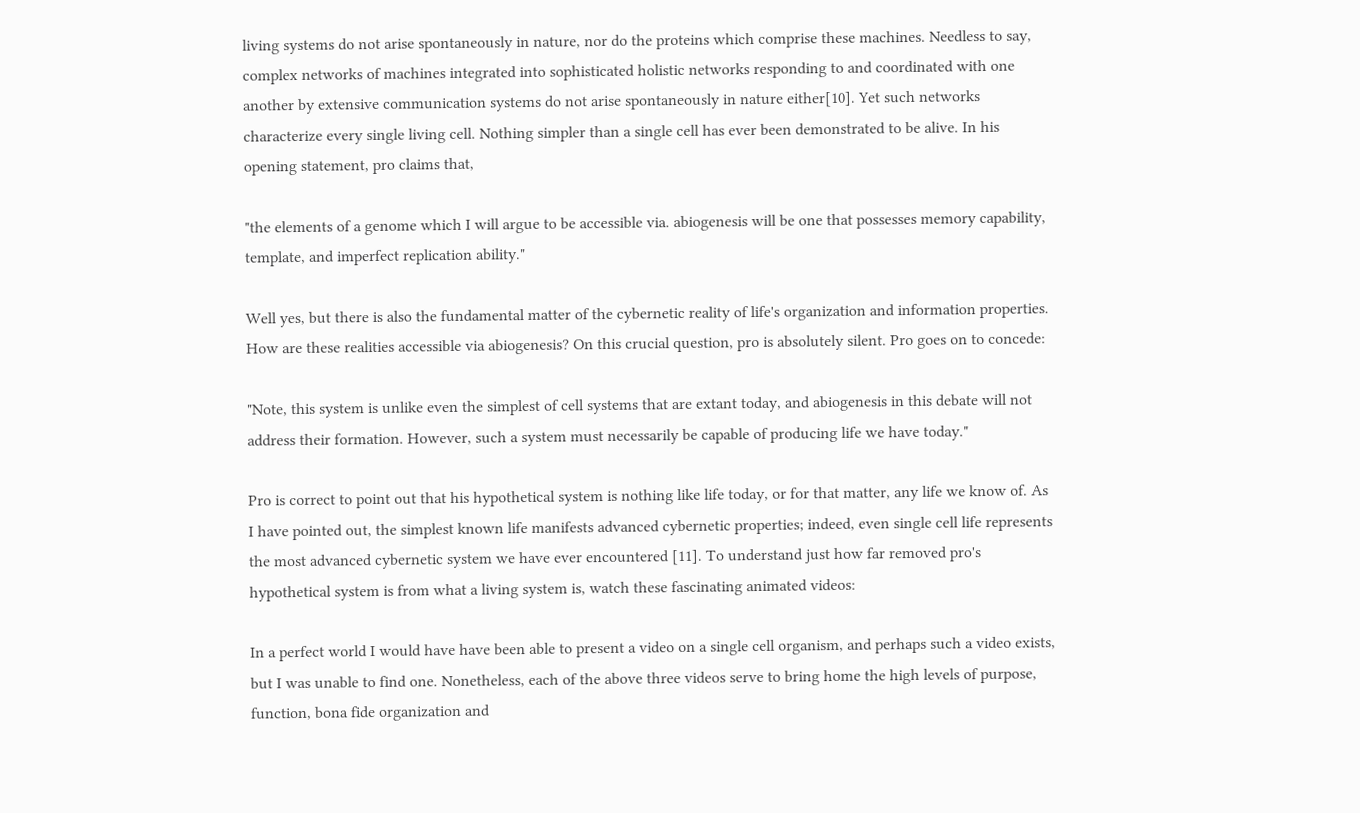living systems do not arise spontaneously in nature, nor do the proteins which comprise these machines. Needless to say, complex networks of machines integrated into sophisticated holistic networks responding to and coordinated with one another by extensive communication systems do not arise spontaneously in nature either[10]. Yet such networks characterize every single living cell. Nothing simpler than a single cell has ever been demonstrated to be alive. In his opening statement, pro claims that,

"the elements of a genome which I will argue to be accessible via. abiogenesis will be one that possesses memory capability, template, and imperfect replication ability."

Well yes, but there is also the fundamental matter of the cybernetic reality of life's organization and information properties. How are these realities accessible via abiogenesis? On this crucial question, pro is absolutely silent. Pro goes on to concede:

"Note, this system is unlike even the simplest of cell systems that are extant today, and abiogenesis in this debate will not address their formation. However, such a system must necessarily be capable of producing life we have today."

Pro is correct to point out that his hypothetical system is nothing like life today, or for that matter, any life we know of. As I have pointed out, the simplest known life manifests advanced cybernetic properties; indeed, even single cell life represents the most advanced cybernetic system we have ever encountered [11]. To understand just how far removed pro's hypothetical system is from what a living system is, watch these fascinating animated videos:

In a perfect world I would have have been able to present a video on a single cell organism, and perhaps such a video exists, but I was unable to find one. Nonetheless, each of the above three videos serve to bring home the high levels of purpose, function, bona fide organization and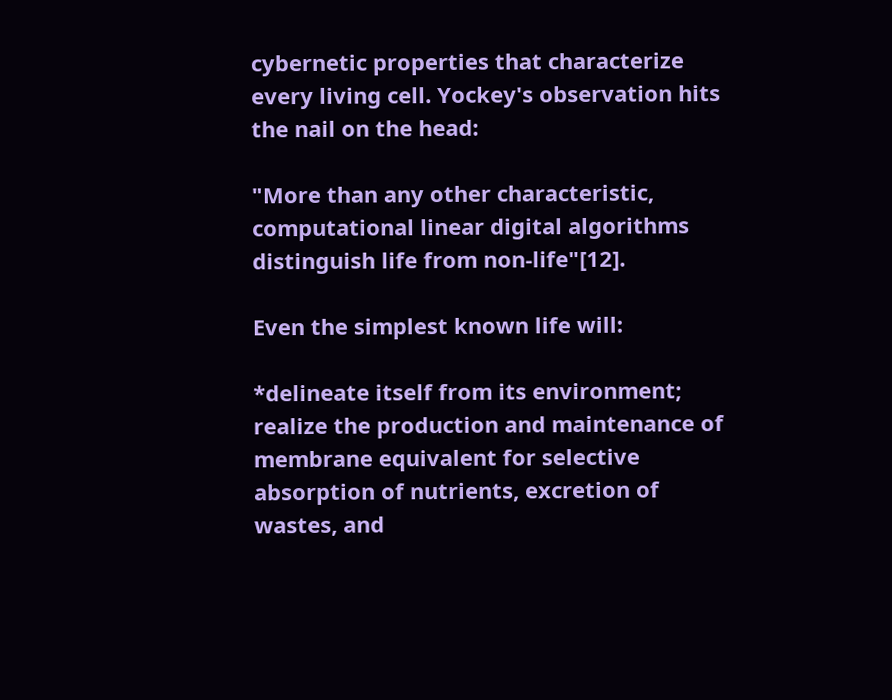cybernetic properties that characterize every living cell. Yockey's observation hits the nail on the head:

"More than any other characteristic, computational linear digital algorithms distinguish life from non-life"[12].

Even the simplest known life will:

*delineate itself from its environment; realize the production and maintenance of membrane equivalent for selective absorption of nutrients, excretion of wastes, and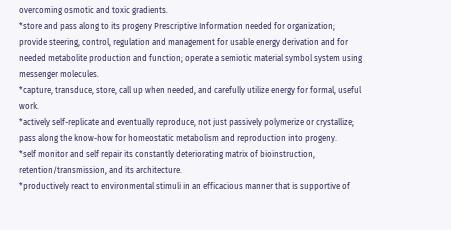overcoming osmotic and toxic gradients.
*store and pass along to its progeny Prescriptive Information needed for organization; provide steering, control, regulation and management for usable energy derivation and for needed metabolite production and function; operate a semiotic material symbol system using messenger molecules.
*capture, transduce, store, call up when needed, and carefully utilize energy for formal, useful work.
*actively self-replicate and eventually reproduce, not just passively polymerize or crystallize; pass along the know-how for homeostatic metabolism and reproduction into progeny.
*self monitor and self repair its constantly deteriorating matrix of bioinstruction, retention/transmission, and its architecture.
*productively react to environmental stimuli in an efficacious manner that is supportive of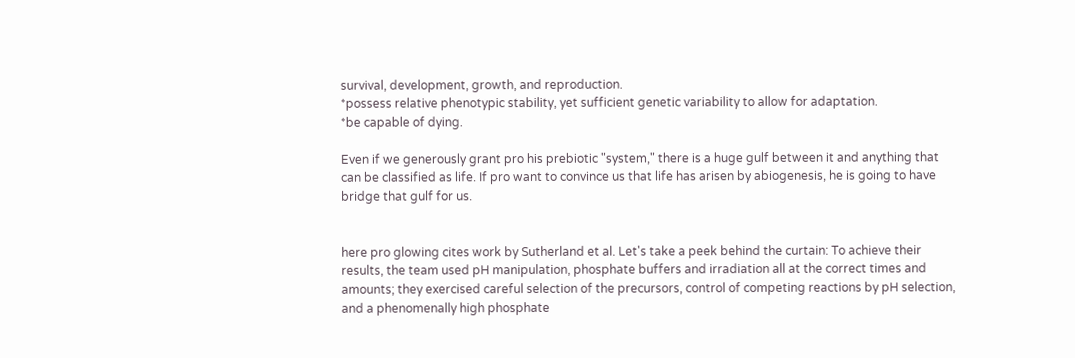survival, development, growth, and reproduction.
*possess relative phenotypic stability, yet sufficient genetic variability to allow for adaptation.
*be capable of dying.

Even if we generously grant pro his prebiotic "system," there is a huge gulf between it and anything that can be classified as life. If pro want to convince us that life has arisen by abiogenesis, he is going to have bridge that gulf for us.


here pro glowing cites work by Sutherland et al. Let's take a peek behind the curtain: To achieve their results, the team used pH manipulation, phosphate buffers and irradiation all at the correct times and amounts; they exercised careful selection of the precursors, control of competing reactions by pH selection, and a phenomenally high phosphate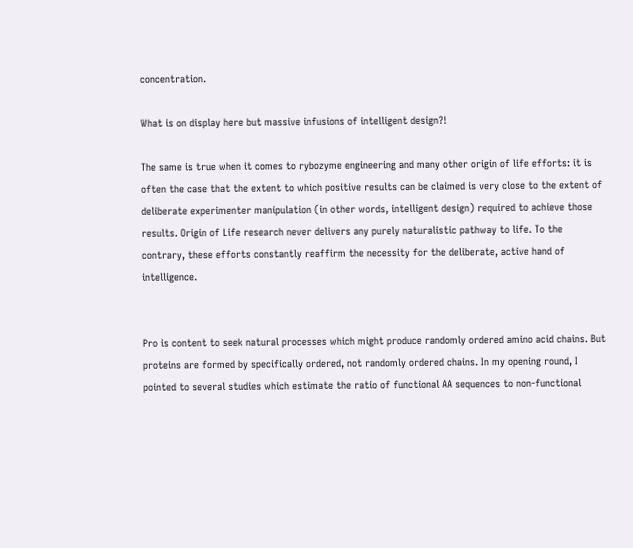concentration.

What is on display here but massive infusions of intelligent design?!

The same is true when it comes to rybozyme engineering and many other origin of life efforts: it is often the case that the extent to which positive results can be claimed is very close to the extent of deliberate experimenter manipulation (in other words, intelligent design) required to achieve those results. Origin of Life research never delivers any purely naturalistic pathway to life. To the contrary, these efforts constantly reaffirm the necessity for the deliberate, active hand of intelligence.


Pro is content to seek natural processes which might produce randomly ordered amino acid chains. But proteins are formed by specifically ordered, not randomly ordered chains. In my opening round, I pointed to several studies which estimate the ratio of functional AA sequences to non-functional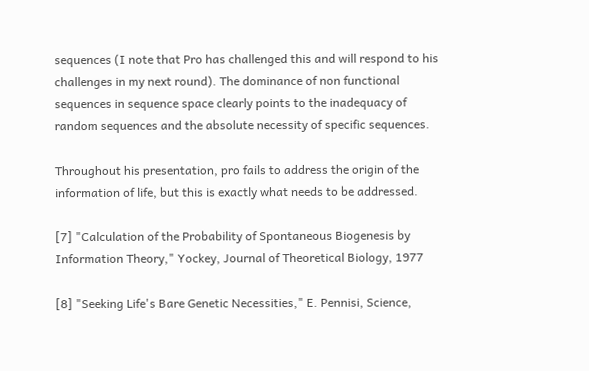sequences (I note that Pro has challenged this and will respond to his challenges in my next round). The dominance of non functional sequences in sequence space clearly points to the inadequacy of random sequences and the absolute necessity of specific sequences.

Throughout his presentation, pro fails to address the origin of the information of life, but this is exactly what needs to be addressed.

[7] "Calculation of the Probability of Spontaneous Biogenesis by Information Theory," Yockey, Journal of Theoretical Biology, 1977

[8] "Seeking Life's Bare Genetic Necessities," E. Pennisi, Science,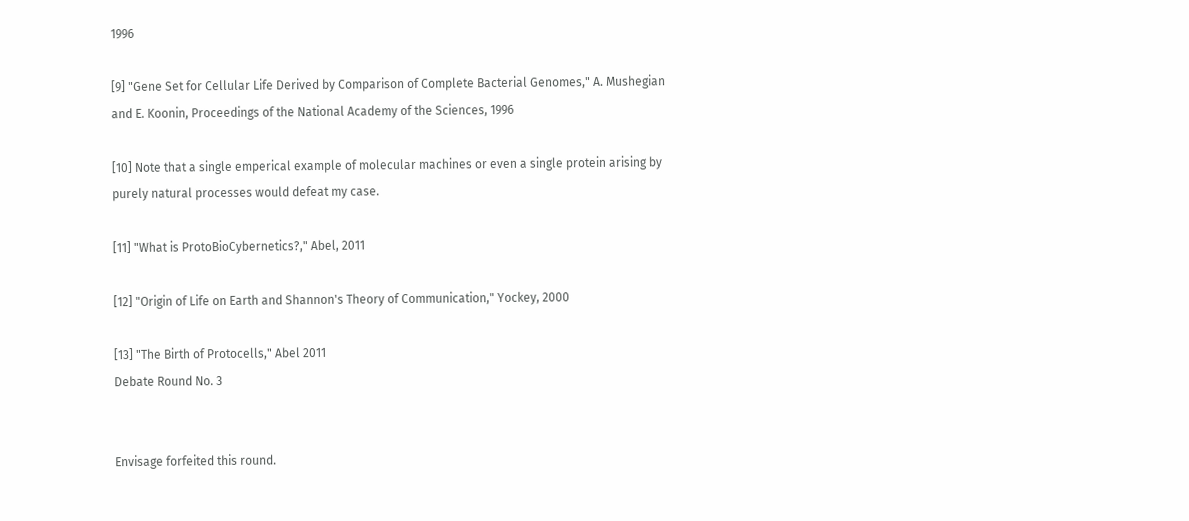1996

[9] "Gene Set for Cellular Life Derived by Comparison of Complete Bacterial Genomes," A. Mushegian and E. Koonin, Proceedings of the National Academy of the Sciences, 1996

[10] Note that a single emperical example of molecular machines or even a single protein arising by purely natural processes would defeat my case.

[11] "What is ProtoBioCybernetics?," Abel, 2011

[12] "Origin of Life on Earth and Shannon's Theory of Communication," Yockey, 2000

[13] "The Birth of Protocells," Abel 2011
Debate Round No. 3


Envisage forfeited this round.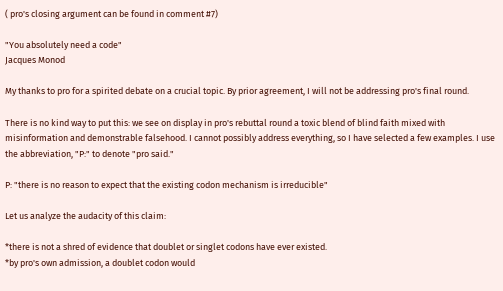( pro's closing argument can be found in comment #7)

"You absolutely need a code"
Jacques Monod

My thanks to pro for a spirited debate on a crucial topic. By prior agreement, I will not be addressing pro's final round.

There is no kind way to put this: we see on display in pro's rebuttal round a toxic blend of blind faith mixed with misinformation and demonstrable falsehood. I cannot possibly address everything, so I have selected a few examples. I use the abbreviation, "P:" to denote "pro said."

P: "there is no reason to expect that the existing codon mechanism is irreducible"

Let us analyze the audacity of this claim:

*there is not a shred of evidence that doublet or singlet codons have ever existed.
*by pro's own admission, a doublet codon would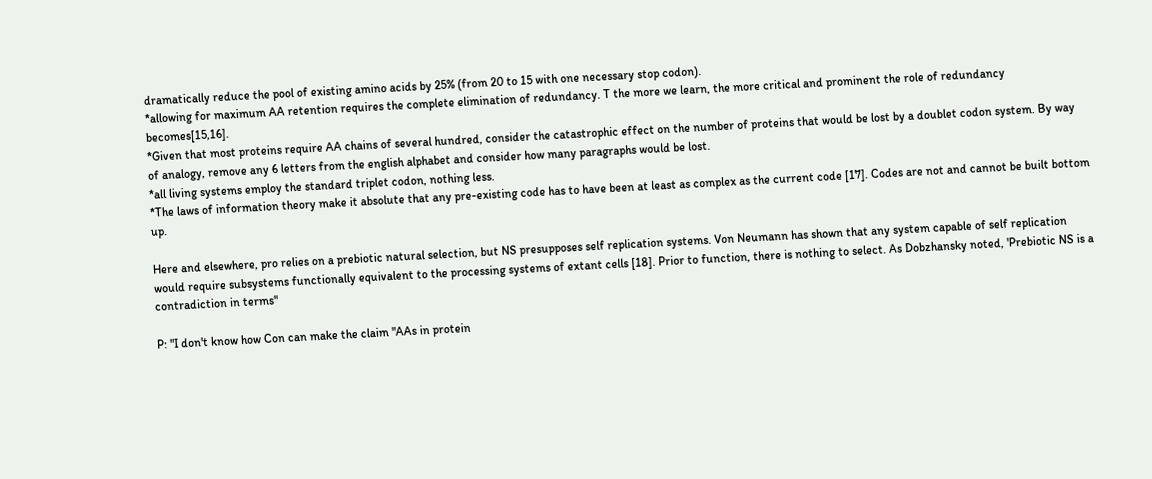dramatically reduce the pool of existing amino acids by 25% (from 20 to 15 with one necessary stop codon).
*allowing for maximum AA retention requires the complete elimination of redundancy. T the more we learn, the more critical and prominent the role of redundancy becomes[15,16].
*Given that most proteins require AA chains of several hundred, consider the catastrophic effect on the number of proteins that would be lost by a doublet codon system. By way of analogy, remove any 6 letters from the english alphabet and consider how many paragraphs would be lost.
*all living systems employ the standard triplet codon, nothing less.
*The laws of information theory make it absolute that any pre-existing code has to have been at least as complex as the current code [17]. Codes are not and cannot be built bottom up.

Here and elsewhere, pro relies on a prebiotic natural selection, but NS presupposes self replication systems. Von Neumann has shown that any system capable of self replication would require subsystems functionally equivalent to the processing systems of extant cells [18]. Prior to function, there is nothing to select. As Dobzhansky noted, 'Prebiotic NS is a contradiction in terms"

P: "I don't know how Con can make the claim "AAs in protein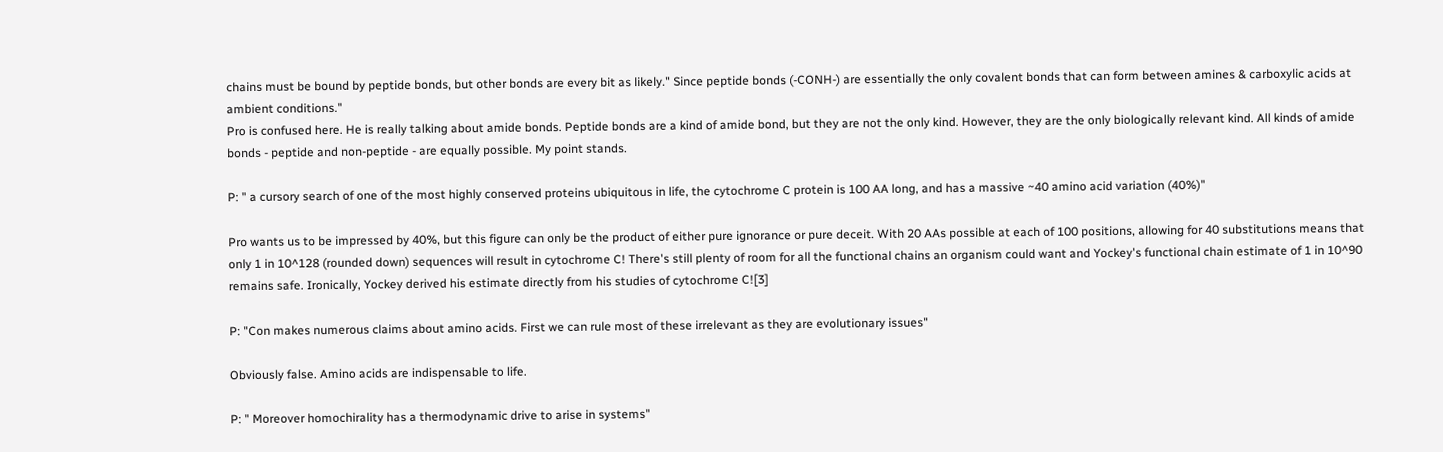chains must be bound by peptide bonds, but other bonds are every bit as likely." Since peptide bonds (-CONH-) are essentially the only covalent bonds that can form between amines & carboxylic acids at ambient conditions."
Pro is confused here. He is really talking about amide bonds. Peptide bonds are a kind of amide bond, but they are not the only kind. However, they are the only biologically relevant kind. All kinds of amide bonds - peptide and non-peptide - are equally possible. My point stands.

P: " a cursory search of one of the most highly conserved proteins ubiquitous in life, the cytochrome C protein is 100 AA long, and has a massive ~40 amino acid variation (40%)"

Pro wants us to be impressed by 40%, but this figure can only be the product of either pure ignorance or pure deceit. With 20 AAs possible at each of 100 positions, allowing for 40 substitutions means that only 1 in 10^128 (rounded down) sequences will result in cytochrome C! There's still plenty of room for all the functional chains an organism could want and Yockey's functional chain estimate of 1 in 10^90 remains safe. Ironically, Yockey derived his estimate directly from his studies of cytochrome C![3]

P: "Con makes numerous claims about amino acids. First we can rule most of these irrelevant as they are evolutionary issues"

Obviously false. Amino acids are indispensable to life.

P: " Moreover homochirality has a thermodynamic drive to arise in systems"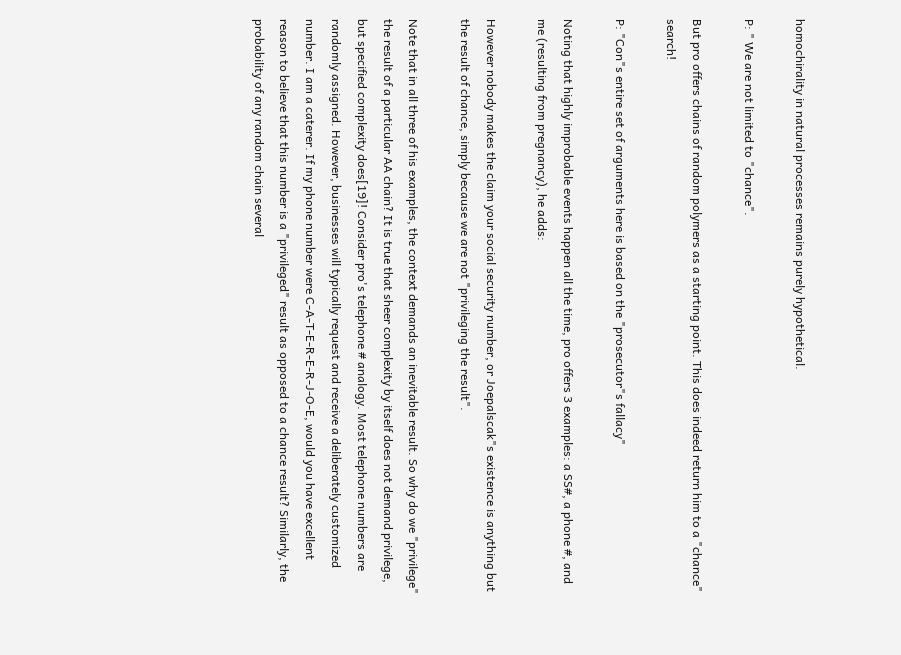homochirality in natural processes remains purely hypothetical.

P: " We are not limited to "chance".

But pro offers chains of random polymers as a starting point. This does indeed return him to a "chance" search!

P: "Con"s entire set of arguments here is based on the "prosecutor"s fallacy"

Noting that highly improbable events happen all the time, pro offers 3 examples: a SS#, a phone #, and me (resulting from pregnancy), he adds:

However nobody makes the claim your social security number, or Joepalscak"s existence is anything but the result of chance, simply because we are not "privileging the result".

Note that in all three of his examples, the context demands an inevitable result. So why do we "privilege" the result of a particular AA chain? It is true that sheer complexity by itself does not demand privilege, but specified complexity does[19]! Consider pro's telephone # analogy. Most telephone numbers are randomly assigned. However, businesses will typically request and receive a deliberately customized number. I am a caterer. If my phone number were C-A-T-E-R-E-R-J-O-E, would you have excellent reason to believe that this number is a "privileged" result as opposed to a chance result? Similarly, the probability of any random chain several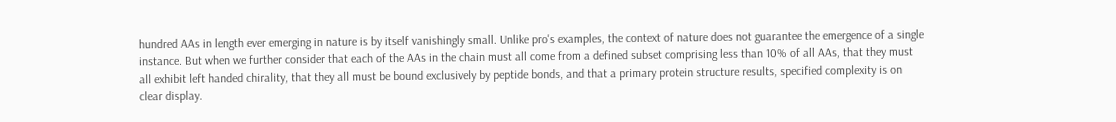hundred AAs in length ever emerging in nature is by itself vanishingly small. Unlike pro's examples, the context of nature does not guarantee the emergence of a single instance. But when we further consider that each of the AAs in the chain must all come from a defined subset comprising less than 10% of all AAs, that they must all exhibit left handed chirality, that they all must be bound exclusively by peptide bonds, and that a primary protein structure results, specified complexity is on clear display.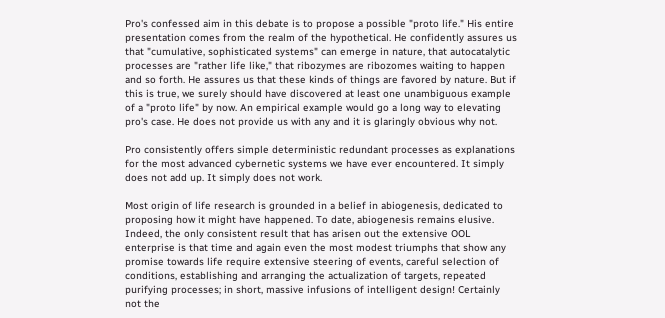Pro's confessed aim in this debate is to propose a possible "proto life." His entire presentation comes from the realm of the hypothetical. He confidently assures us that "cumulative, sophisticated systems" can emerge in nature, that autocatalytic processes are "rather life like," that ribozymes are ribozomes waiting to happen and so forth. He assures us that these kinds of things are favored by nature. But if this is true, we surely should have discovered at least one unambiguous example of a "proto life" by now. An empirical example would go a long way to elevating pro's case. He does not provide us with any and it is glaringly obvious why not.

Pro consistently offers simple deterministic redundant processes as explanations for the most advanced cybernetic systems we have ever encountered. It simply does not add up. It simply does not work.

Most origin of life research is grounded in a belief in abiogenesis, dedicated to proposing how it might have happened. To date, abiogenesis remains elusive. Indeed, the only consistent result that has arisen out the extensive OOL enterprise is that time and again even the most modest triumphs that show any promise towards life require extensive steering of events, careful selection of conditions, establishing and arranging the actualization of targets, repeated purifying processes; in short, massive infusions of intelligent design! Certainly not the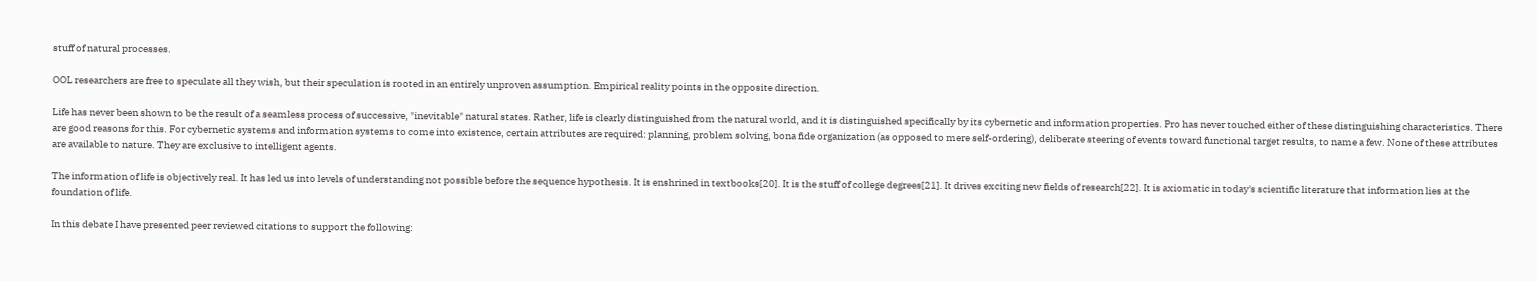stuff of natural processes.

OOL researchers are free to speculate all they wish, but their speculation is rooted in an entirely unproven assumption. Empirical reality points in the opposite direction.

Life has never been shown to be the result of a seamless process of successive, "inevitable" natural states. Rather, life is clearly distinguished from the natural world, and it is distinguished specifically by its cybernetic and information properties. Pro has never touched either of these distinguishing characteristics. There are good reasons for this. For cybernetic systems and information systems to come into existence, certain attributes are required: planning, problem solving, bona fide organization (as opposed to mere self-ordering), deliberate steering of events toward functional target results, to name a few. None of these attributes are available to nature. They are exclusive to intelligent agents.

The information of life is objectively real. It has led us into levels of understanding not possible before the sequence hypothesis. It is enshrined in textbooks[20]. It is the stuff of college degrees[21]. It drives exciting new fields of research[22]. It is axiomatic in today's scientific literature that information lies at the foundation of life.

In this debate I have presented peer reviewed citations to support the following: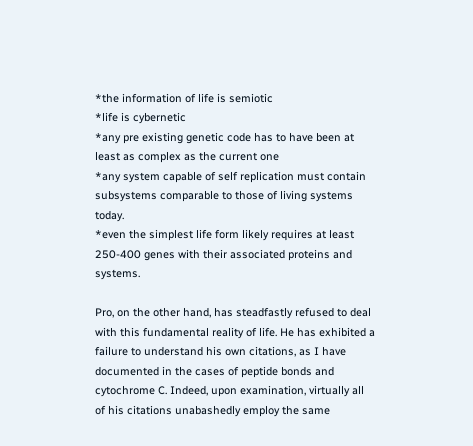*the information of life is semiotic
*life is cybernetic
*any pre existing genetic code has to have been at least as complex as the current one
*any system capable of self replication must contain subsystems comparable to those of living systems today.
*even the simplest life form likely requires at least 250-400 genes with their associated proteins and systems.

Pro, on the other hand, has steadfastly refused to deal with this fundamental reality of life. He has exhibited a failure to understand his own citations, as I have documented in the cases of peptide bonds and cytochrome C. Indeed, upon examination, virtually all of his citations unabashedly employ the same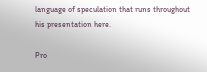language of speculation that runs throughout his presentation here.

Pro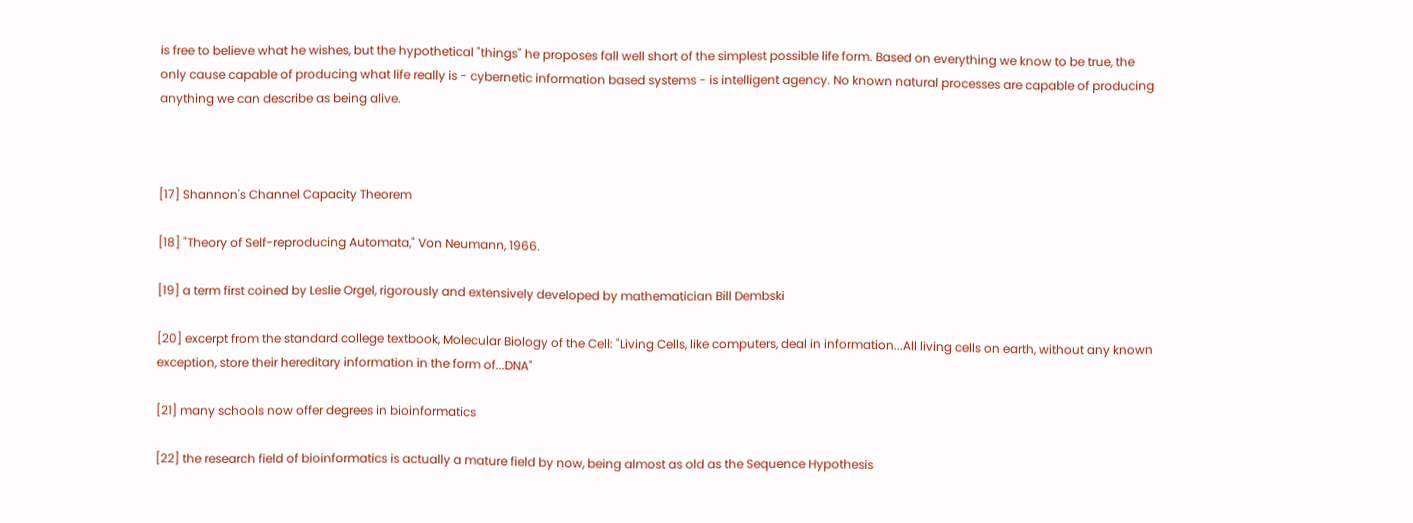is free to believe what he wishes, but the hypothetical "things" he proposes fall well short of the simplest possible life form. Based on everything we know to be true, the only cause capable of producing what life really is - cybernetic information based systems - is intelligent agency. No known natural processes are capable of producing anything we can describe as being alive.



[17] Shannon's Channel Capacity Theorem

[18] "Theory of Self-reproducing Automata," Von Neumann, 1966.

[19] a term first coined by Leslie Orgel, rigorously and extensively developed by mathematician Bill Dembski

[20] excerpt from the standard college textbook, Molecular Biology of the Cell: "Living Cells, like computers, deal in information...All living cells on earth, without any known exception, store their hereditary information in the form of...DNA"

[21] many schools now offer degrees in bioinformatics

[22] the research field of bioinformatics is actually a mature field by now, being almost as old as the Sequence Hypothesis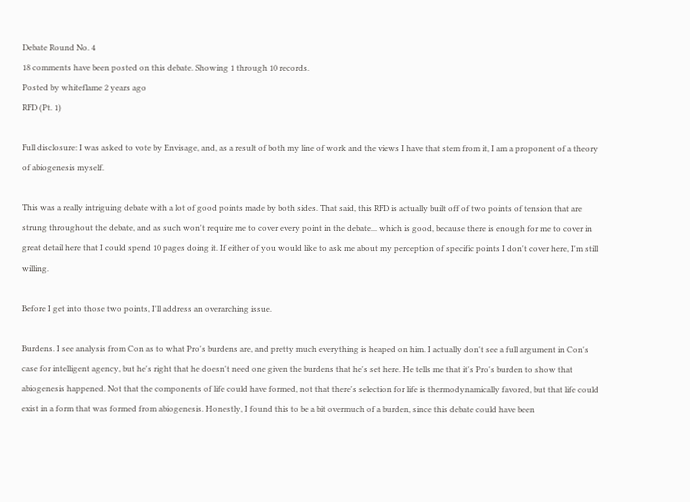Debate Round No. 4
18 comments have been posted on this debate. Showing 1 through 10 records.
Posted by whiteflame 2 years ago
RFD (Pt. 1)

Full disclosure: I was asked to vote by Envisage, and, as a result of both my line of work and the views I have that stem from it, I am a proponent of a theory of abiogenesis myself.

This was a really intriguing debate with a lot of good points made by both sides. That said, this RFD is actually built off of two points of tension that are strung throughout the debate, and as such won't require me to cover every point in the debate... which is good, because there is enough for me to cover in great detail here that I could spend 10 pages doing it. If either of you would like to ask me about my perception of specific points I don't cover here, I'm still willing.

Before I get into those two points, I'll address an overarching issue.

Burdens. I see analysis from Con as to what Pro's burdens are, and pretty much everything is heaped on him. I actually don't see a full argument in Con's case for intelligent agency, but he's right that he doesn't need one given the burdens that he's set here. He tells me that it's Pro's burden to show that abiogenesis happened. Not that the components of life could have formed, not that there's selection for life is thermodynamically favored, but that life could exist in a form that was formed from abiogenesis. Honestly, I found this to be a bit overmuch of a burden, since this debate could have been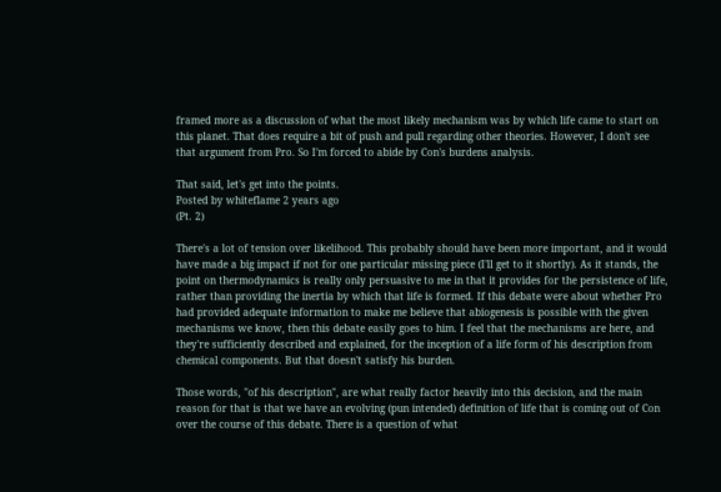framed more as a discussion of what the most likely mechanism was by which life came to start on this planet. That does require a bit of push and pull regarding other theories. However, I don't see that argument from Pro. So I'm forced to abide by Con's burdens analysis.

That said, let's get into the points.
Posted by whiteflame 2 years ago
(Pt. 2)

There's a lot of tension over likelihood. This probably should have been more important, and it would have made a big impact if not for one particular missing piece (I'll get to it shortly). As it stands, the point on thermodynamics is really only persuasive to me in that it provides for the persistence of life, rather than providing the inertia by which that life is formed. If this debate were about whether Pro had provided adequate information to make me believe that abiogenesis is possible with the given mechanisms we know, then this debate easily goes to him. I feel that the mechanisms are here, and they're sufficiently described and explained, for the inception of a life form of his description from chemical components. But that doesn't satisfy his burden.

Those words, "of his description", are what really factor heavily into this decision, and the main reason for that is that we have an evolving (pun intended) definition of life that is coming out of Con over the course of this debate. There is a question of what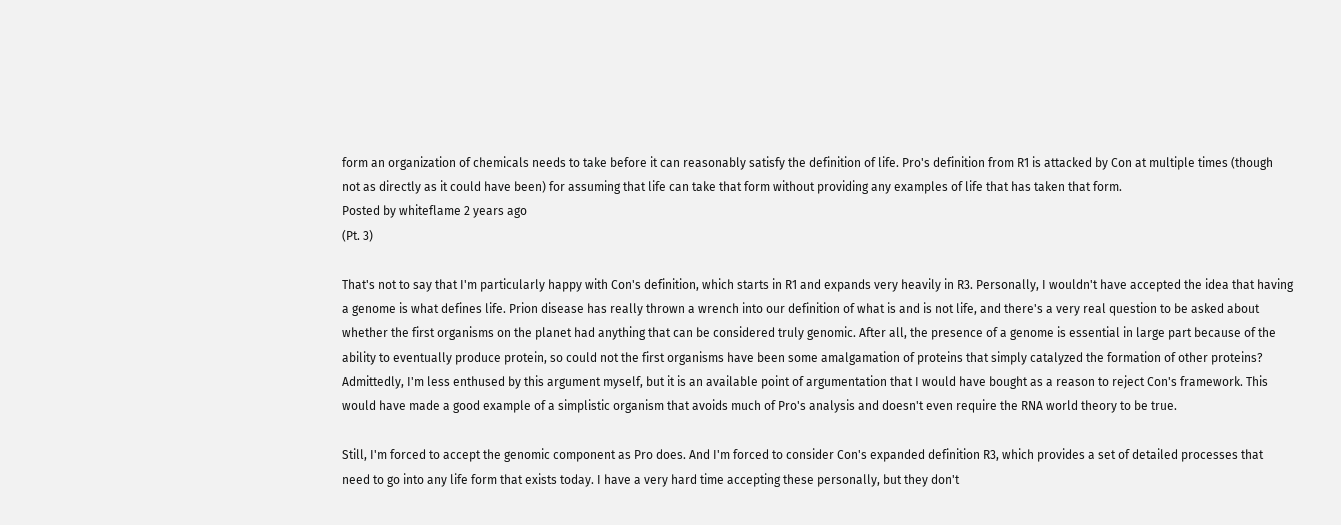form an organization of chemicals needs to take before it can reasonably satisfy the definition of life. Pro's definition from R1 is attacked by Con at multiple times (though not as directly as it could have been) for assuming that life can take that form without providing any examples of life that has taken that form.
Posted by whiteflame 2 years ago
(Pt. 3)

That's not to say that I'm particularly happy with Con's definition, which starts in R1 and expands very heavily in R3. Personally, I wouldn't have accepted the idea that having a genome is what defines life. Prion disease has really thrown a wrench into our definition of what is and is not life, and there's a very real question to be asked about whether the first organisms on the planet had anything that can be considered truly genomic. After all, the presence of a genome is essential in large part because of the ability to eventually produce protein, so could not the first organisms have been some amalgamation of proteins that simply catalyzed the formation of other proteins? Admittedly, I'm less enthused by this argument myself, but it is an available point of argumentation that I would have bought as a reason to reject Con's framework. This would have made a good example of a simplistic organism that avoids much of Pro's analysis and doesn't even require the RNA world theory to be true.

Still, I'm forced to accept the genomic component as Pro does. And I'm forced to consider Con's expanded definition R3, which provides a set of detailed processes that need to go into any life form that exists today. I have a very hard time accepting these personally, but they don't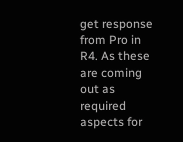get response from Pro in R4. As these are coming out as required aspects for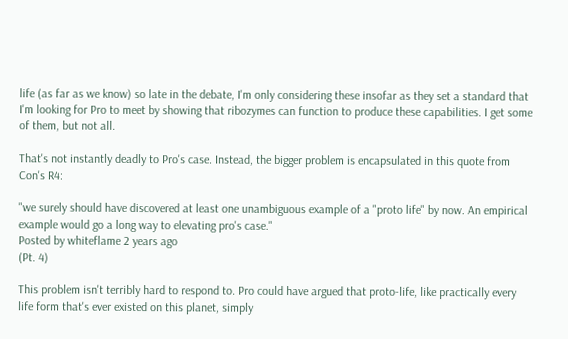life (as far as we know) so late in the debate, I'm only considering these insofar as they set a standard that I'm looking for Pro to meet by showing that ribozymes can function to produce these capabilities. I get some of them, but not all.

That's not instantly deadly to Pro's case. Instead, the bigger problem is encapsulated in this quote from Con's R4:

"we surely should have discovered at least one unambiguous example of a "proto life" by now. An empirical example would go a long way to elevating pro's case."
Posted by whiteflame 2 years ago
(Pt. 4)

This problem isn't terribly hard to respond to. Pro could have argued that proto-life, like practically every life form that's ever existed on this planet, simply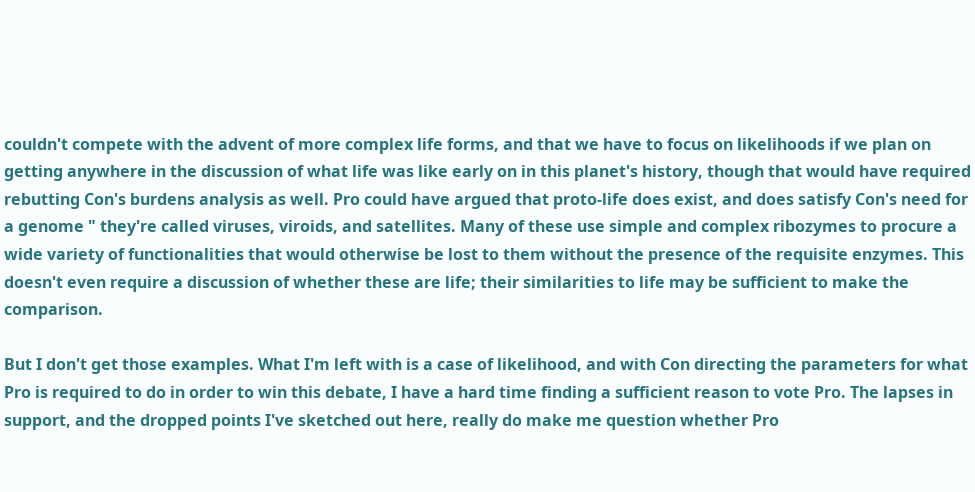couldn't compete with the advent of more complex life forms, and that we have to focus on likelihoods if we plan on getting anywhere in the discussion of what life was like early on in this planet's history, though that would have required rebutting Con's burdens analysis as well. Pro could have argued that proto-life does exist, and does satisfy Con's need for a genome " they're called viruses, viroids, and satellites. Many of these use simple and complex ribozymes to procure a wide variety of functionalities that would otherwise be lost to them without the presence of the requisite enzymes. This doesn't even require a discussion of whether these are life; their similarities to life may be sufficient to make the comparison.

But I don't get those examples. What I'm left with is a case of likelihood, and with Con directing the parameters for what Pro is required to do in order to win this debate, I have a hard time finding a sufficient reason to vote Pro. The lapses in support, and the dropped points I've sketched out here, really do make me question whether Pro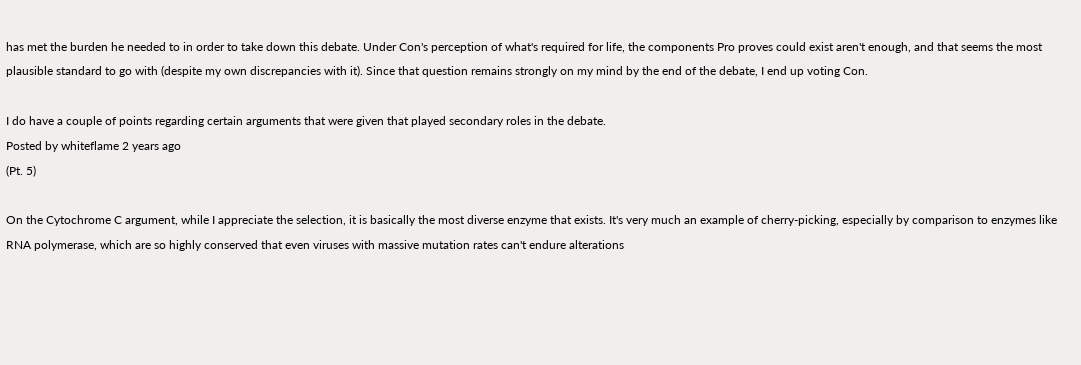has met the burden he needed to in order to take down this debate. Under Con's perception of what's required for life, the components Pro proves could exist aren't enough, and that seems the most plausible standard to go with (despite my own discrepancies with it). Since that question remains strongly on my mind by the end of the debate, I end up voting Con.

I do have a couple of points regarding certain arguments that were given that played secondary roles in the debate.
Posted by whiteflame 2 years ago
(Pt. 5)

On the Cytochrome C argument, while I appreciate the selection, it is basically the most diverse enzyme that exists. It's very much an example of cherry-picking, especially by comparison to enzymes like RNA polymerase, which are so highly conserved that even viruses with massive mutation rates can't endure alterations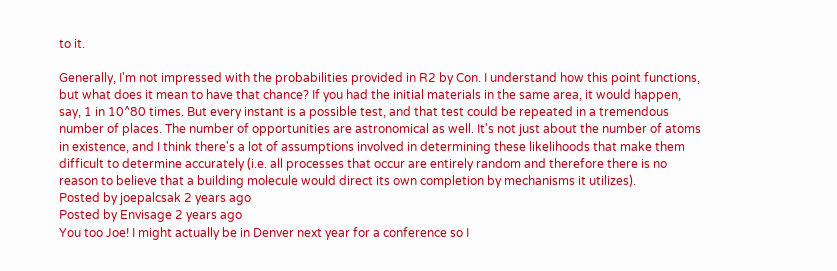to it.

Generally, I'm not impressed with the probabilities provided in R2 by Con. I understand how this point functions, but what does it mean to have that chance? If you had the initial materials in the same area, it would happen, say, 1 in 10^80 times. But every instant is a possible test, and that test could be repeated in a tremendous number of places. The number of opportunities are astronomical as well. It's not just about the number of atoms in existence, and I think there's a lot of assumptions involved in determining these likelihoods that make them difficult to determine accurately (i.e. all processes that occur are entirely random and therefore there is no reason to believe that a building molecule would direct its own completion by mechanisms it utilizes).
Posted by joepalcsak 2 years ago
Posted by Envisage 2 years ago
You too Joe! I might actually be in Denver next year for a conference so I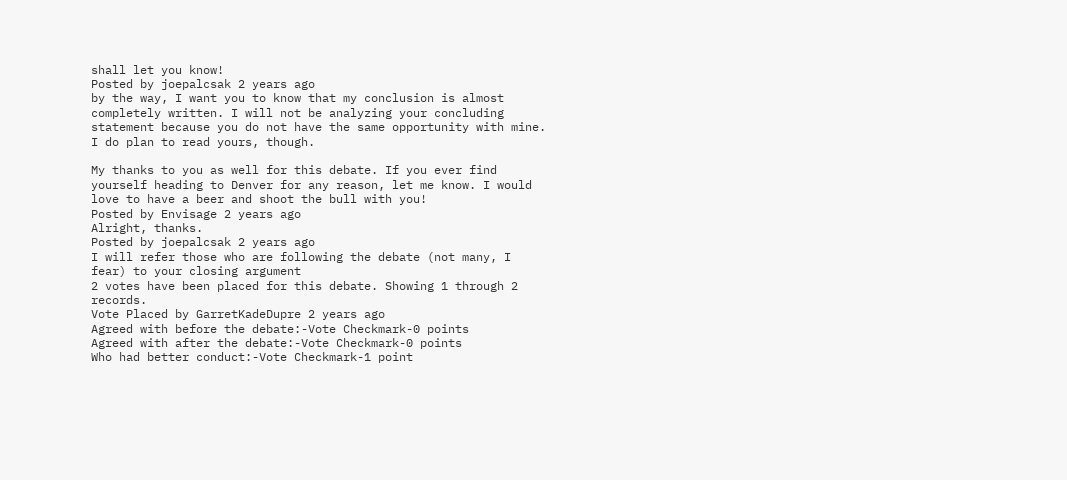shall let you know!
Posted by joepalcsak 2 years ago
by the way, I want you to know that my conclusion is almost completely written. I will not be analyzing your concluding statement because you do not have the same opportunity with mine. I do plan to read yours, though.

My thanks to you as well for this debate. If you ever find yourself heading to Denver for any reason, let me know. I would love to have a beer and shoot the bull with you!
Posted by Envisage 2 years ago
Alright, thanks.
Posted by joepalcsak 2 years ago
I will refer those who are following the debate (not many, I fear) to your closing argument
2 votes have been placed for this debate. Showing 1 through 2 records.
Vote Placed by GarretKadeDupre 2 years ago
Agreed with before the debate:-Vote Checkmark-0 points
Agreed with after the debate:-Vote Checkmark-0 points
Who had better conduct:-Vote Checkmark-1 point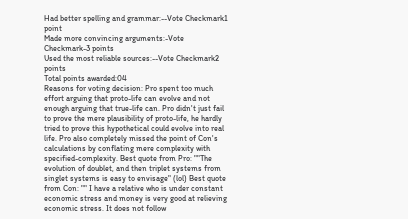Had better spelling and grammar:--Vote Checkmark1 point
Made more convincing arguments:-Vote Checkmark-3 points
Used the most reliable sources:--Vote Checkmark2 points
Total points awarded:04
Reasons for voting decision: Pro spent too much effort arguing that proto-life can evolve and not enough arguing that true-life can. Pro didn't just fail to prove the mere plausibility of proto-life, he hardly tried to prove this hypothetical could evolve into real life. Pro also completely missed the point of Con's calculations by conflating mere complexity with specified-complexity. Best quote from Pro: ""The evolution of doublet, and then triplet systems from singlet systems is easy to envisage" (lol) Best quote from Con: "" I have a relative who is under constant economic stress and money is very good at relieving economic stress. It does not follow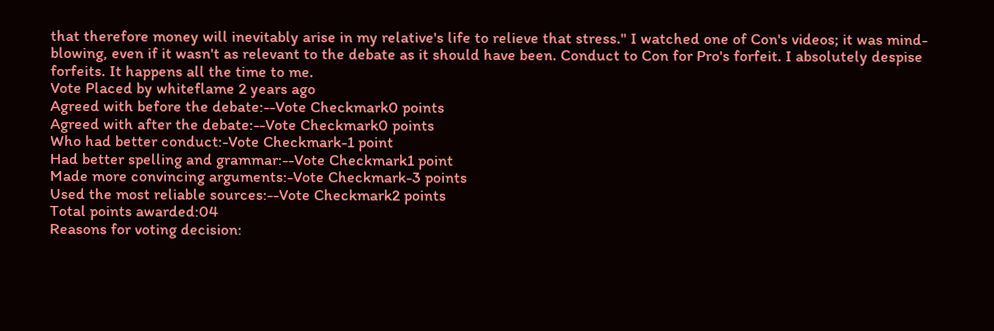that therefore money will inevitably arise in my relative's life to relieve that stress." I watched one of Con's videos; it was mind-blowing, even if it wasn't as relevant to the debate as it should have been. Conduct to Con for Pro's forfeit. I absolutely despise forfeits. It happens all the time to me.
Vote Placed by whiteflame 2 years ago
Agreed with before the debate:--Vote Checkmark0 points
Agreed with after the debate:--Vote Checkmark0 points
Who had better conduct:-Vote Checkmark-1 point
Had better spelling and grammar:--Vote Checkmark1 point
Made more convincing arguments:-Vote Checkmark-3 points
Used the most reliable sources:--Vote Checkmark2 points
Total points awarded:04
Reasons for voting decision: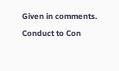Given in comments. Conduct to Con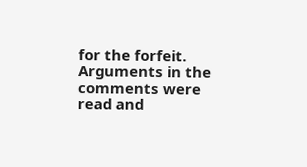for the forfeit. Arguments in the comments were read and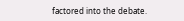factored into the debate.